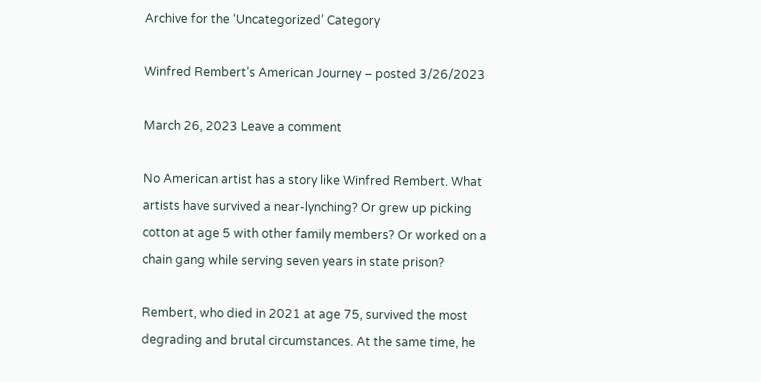Archive for the ‘Uncategorized’ Category

Winfred Rembert’s American Journey – posted 3/26/2023

March 26, 2023 Leave a comment

No American artist has a story like Winfred Rembert. What artists have survived a near-lynching? Or grew up picking cotton at age 5 with other family members? Or worked on a chain gang while serving seven years in state prison?

Rembert, who died in 2021 at age 75, survived the most degrading and brutal circumstances. At the same time, he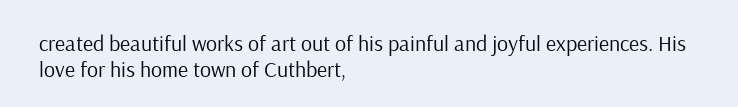created beautiful works of art out of his painful and joyful experiences. His love for his home town of Cuthbert,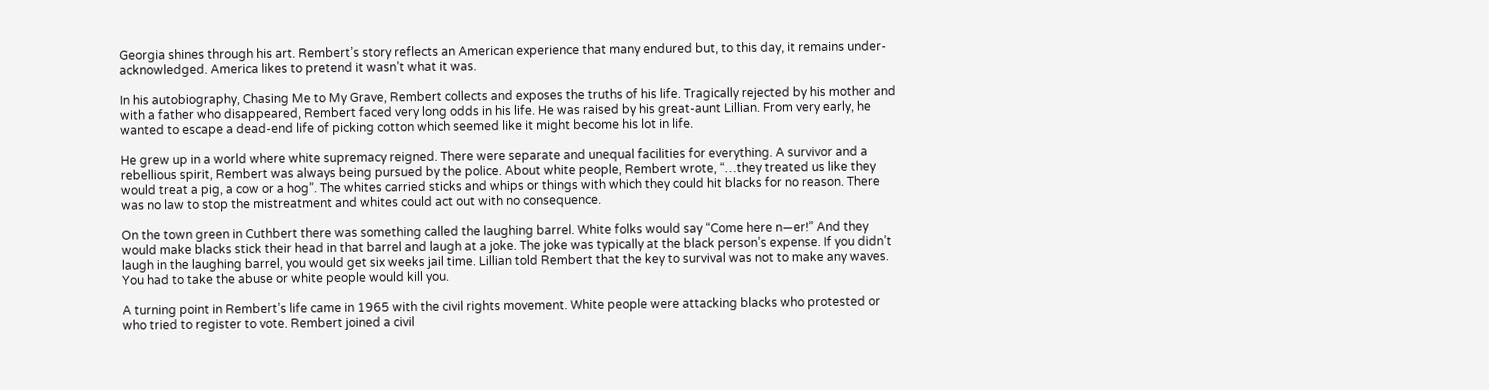Georgia shines through his art. Rembert’s story reflects an American experience that many endured but, to this day, it remains under-acknowledged. America likes to pretend it wasn’t what it was.

In his autobiography, Chasing Me to My Grave, Rembert collects and exposes the truths of his life. Tragically rejected by his mother and with a father who disappeared, Rembert faced very long odds in his life. He was raised by his great-aunt Lillian. From very early, he wanted to escape a dead-end life of picking cotton which seemed like it might become his lot in life.

He grew up in a world where white supremacy reigned. There were separate and unequal facilities for everything. A survivor and a rebellious spirit, Rembert was always being pursued by the police. About white people, Rembert wrote, “…they treated us like they would treat a pig, a cow or a hog”. The whites carried sticks and whips or things with which they could hit blacks for no reason. There was no law to stop the mistreatment and whites could act out with no consequence.

On the town green in Cuthbert there was something called the laughing barrel. White folks would say “Come here n—er!” And they would make blacks stick their head in that barrel and laugh at a joke. The joke was typically at the black person’s expense. If you didn’t laugh in the laughing barrel, you would get six weeks jail time. Lillian told Rembert that the key to survival was not to make any waves. You had to take the abuse or white people would kill you.

A turning point in Rembert’s life came in 1965 with the civil rights movement. White people were attacking blacks who protested or who tried to register to vote. Rembert joined a civil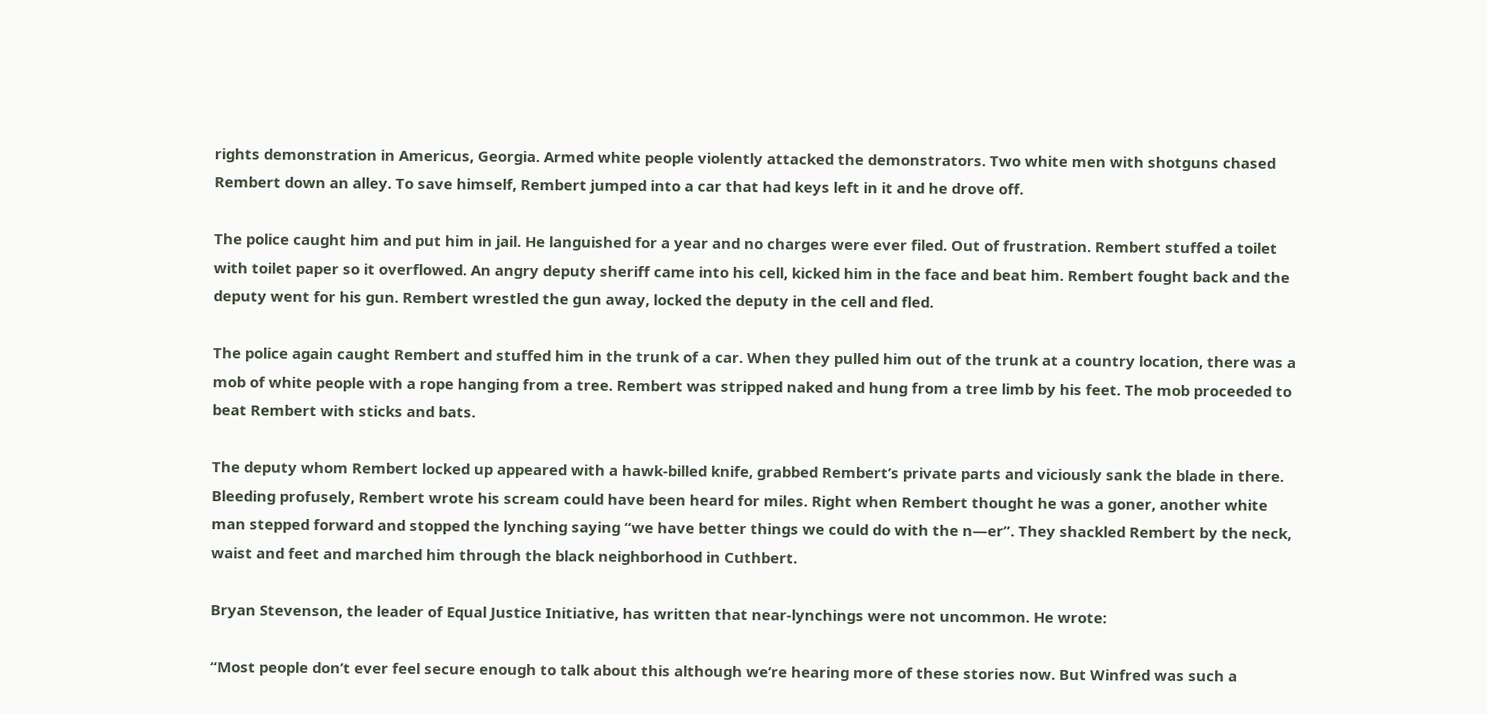rights demonstration in Americus, Georgia. Armed white people violently attacked the demonstrators. Two white men with shotguns chased Rembert down an alley. To save himself, Rembert jumped into a car that had keys left in it and he drove off.

The police caught him and put him in jail. He languished for a year and no charges were ever filed. Out of frustration. Rembert stuffed a toilet with toilet paper so it overflowed. An angry deputy sheriff came into his cell, kicked him in the face and beat him. Rembert fought back and the deputy went for his gun. Rembert wrestled the gun away, locked the deputy in the cell and fled.

The police again caught Rembert and stuffed him in the trunk of a car. When they pulled him out of the trunk at a country location, there was a mob of white people with a rope hanging from a tree. Rembert was stripped naked and hung from a tree limb by his feet. The mob proceeded to beat Rembert with sticks and bats.

The deputy whom Rembert locked up appeared with a hawk-billed knife, grabbed Rembert’s private parts and viciously sank the blade in there. Bleeding profusely, Rembert wrote his scream could have been heard for miles. Right when Rembert thought he was a goner, another white man stepped forward and stopped the lynching saying “we have better things we could do with the n—er”. They shackled Rembert by the neck, waist and feet and marched him through the black neighborhood in Cuthbert.

Bryan Stevenson, the leader of Equal Justice Initiative, has written that near-lynchings were not uncommon. He wrote:

“Most people don’t ever feel secure enough to talk about this although we’re hearing more of these stories now. But Winfred was such a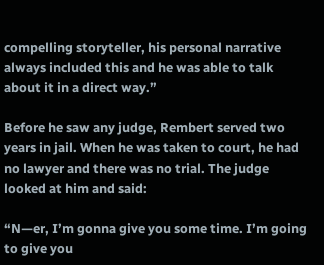compelling storyteller, his personal narrative always included this and he was able to talk about it in a direct way.”

Before he saw any judge, Rembert served two years in jail. When he was taken to court, he had no lawyer and there was no trial. The judge looked at him and said:

“N—er, I’m gonna give you some time. I’m going to give you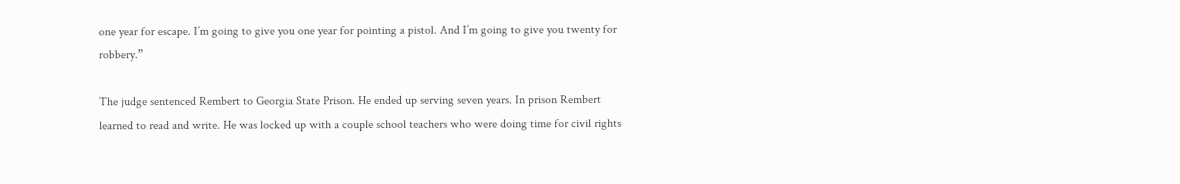one year for escape. I’m going to give you one year for pointing a pistol. And I’m going to give you twenty for robbery.”

The judge sentenced Rembert to Georgia State Prison. He ended up serving seven years. In prison Rembert learned to read and write. He was locked up with a couple school teachers who were doing time for civil rights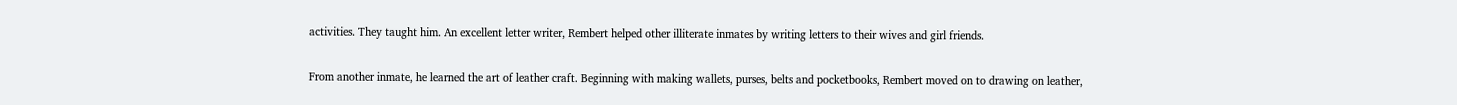activities. They taught him. An excellent letter writer, Rembert helped other illiterate inmates by writing letters to their wives and girl friends.

From another inmate, he learned the art of leather craft. Beginning with making wallets, purses, belts and pocketbooks, Rembert moved on to drawing on leather,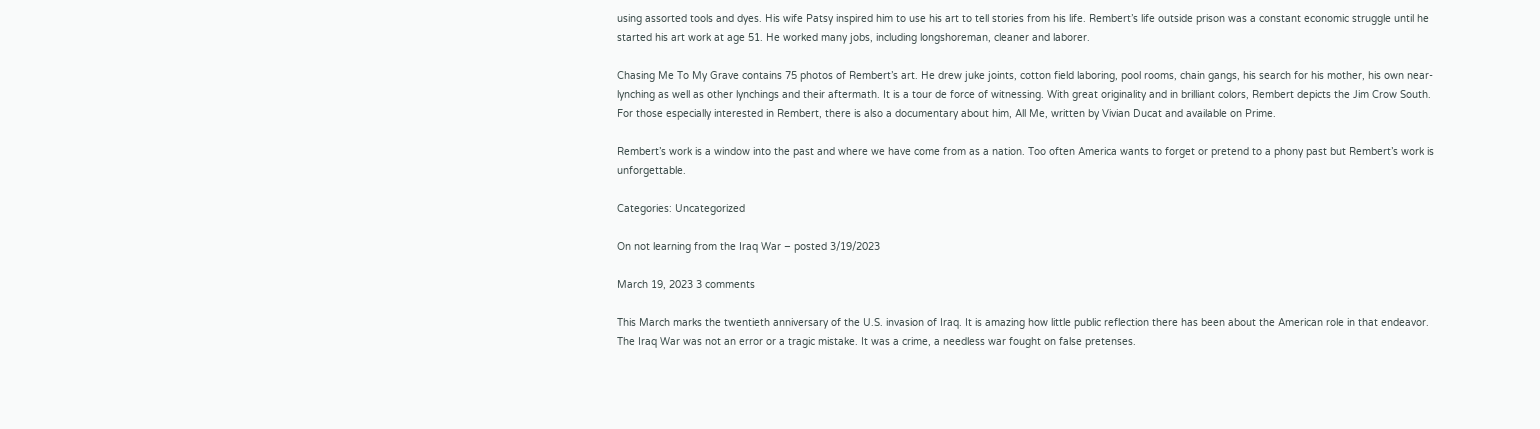using assorted tools and dyes. His wife Patsy inspired him to use his art to tell stories from his life. Rembert’s life outside prison was a constant economic struggle until he started his art work at age 51. He worked many jobs, including longshoreman, cleaner and laborer.

Chasing Me To My Grave contains 75 photos of Rembert’s art. He drew juke joints, cotton field laboring, pool rooms, chain gangs, his search for his mother, his own near-lynching as well as other lynchings and their aftermath. It is a tour de force of witnessing. With great originality and in brilliant colors, Rembert depicts the Jim Crow South. For those especially interested in Rembert, there is also a documentary about him, All Me, written by Vivian Ducat and available on Prime.

Rembert’s work is a window into the past and where we have come from as a nation. Too often America wants to forget or pretend to a phony past but Rembert’s work is unforgettable.

Categories: Uncategorized

On not learning from the Iraq War – posted 3/19/2023

March 19, 2023 3 comments

This March marks the twentieth anniversary of the U.S. invasion of Iraq. It is amazing how little public reflection there has been about the American role in that endeavor. The Iraq War was not an error or a tragic mistake. It was a crime, a needless war fought on false pretenses.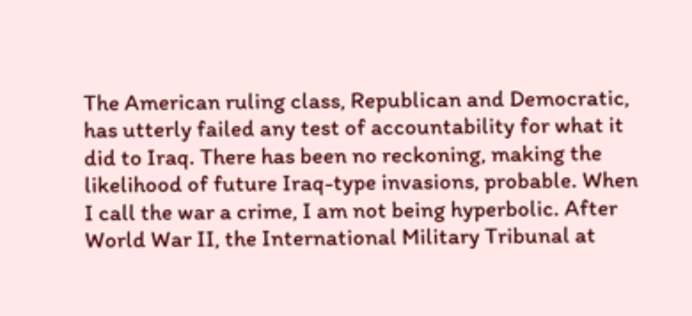The American ruling class, Republican and Democratic, has utterly failed any test of accountability for what it did to Iraq. There has been no reckoning, making the likelihood of future Iraq-type invasions, probable. When I call the war a crime, I am not being hyperbolic. After World War II, the International Military Tribunal at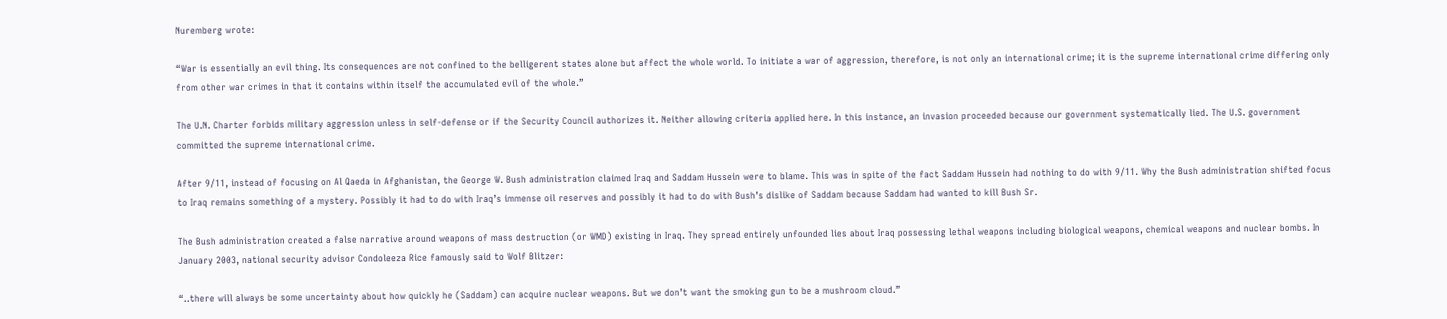Nuremberg wrote:

“War is essentially an evil thing. Its consequences are not confined to the belligerent states alone but affect the whole world. To initiate a war of aggression, therefore, is not only an international crime; it is the supreme international crime differing only from other war crimes in that it contains within itself the accumulated evil of the whole.”

The U.N. Charter forbids military aggression unless in self-defense or if the Security Council authorizes it. Neither allowing criteria applied here. In this instance, an invasion proceeded because our government systematically lied. The U.S. government committed the supreme international crime.

After 9/11, instead of focusing on Al Qaeda in Afghanistan, the George W. Bush administration claimed Iraq and Saddam Hussein were to blame. This was in spite of the fact Saddam Hussein had nothing to do with 9/11. Why the Bush administration shifted focus to Iraq remains something of a mystery. Possibly it had to do with Iraq’s immense oil reserves and possibly it had to do with Bush’s dislike of Saddam because Saddam had wanted to kill Bush Sr.

The Bush administration created a false narrative around weapons of mass destruction (or WMD) existing in Iraq. They spread entirely unfounded lies about Iraq possessing lethal weapons including biological weapons, chemical weapons and nuclear bombs. In January 2003, national security advisor Condoleeza Rice famously said to Wolf Blitzer:

“..there will always be some uncertainty about how quickly he (Saddam) can acquire nuclear weapons. But we don’t want the smoking gun to be a mushroom cloud.”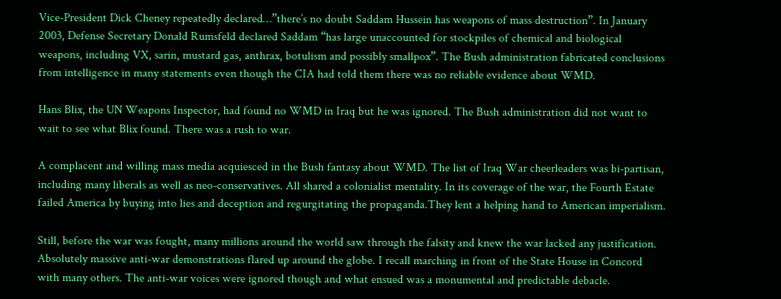Vice-President Dick Cheney repeatedly declared…”there’s no doubt Saddam Hussein has weapons of mass destruction”. In January 2003, Defense Secretary Donald Rumsfeld declared Saddam “has large unaccounted for stockpiles of chemical and biological weapons, including VX, sarin, mustard gas, anthrax, botulism and possibly smallpox”. The Bush administration fabricated conclusions from intelligence in many statements even though the CIA had told them there was no reliable evidence about WMD.

Hans Blix, the UN Weapons Inspector, had found no WMD in Iraq but he was ignored. The Bush administration did not want to wait to see what Blix found. There was a rush to war.

A complacent and willing mass media acquiesced in the Bush fantasy about WMD. The list of Iraq War cheerleaders was bi-partisan, including many liberals as well as neo-conservatives. All shared a colonialist mentality. In its coverage of the war, the Fourth Estate failed America by buying into lies and deception and regurgitating the propaganda.They lent a helping hand to American imperialism.

Still, before the war was fought, many millions around the world saw through the falsity and knew the war lacked any justification. Absolutely massive anti-war demonstrations flared up around the globe. I recall marching in front of the State House in Concord with many others. The anti-war voices were ignored though and what ensued was a monumental and predictable debacle.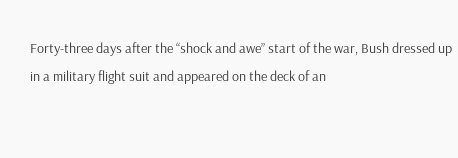Forty-three days after the “shock and awe” start of the war, Bush dressed up in a military flight suit and appeared on the deck of an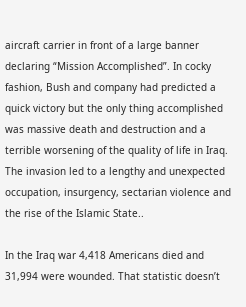aircraft carrier in front of a large banner declaring “Mission Accomplished”. In cocky fashion, Bush and company had predicted a quick victory but the only thing accomplished was massive death and destruction and a terrible worsening of the quality of life in Iraq. The invasion led to a lengthy and unexpected occupation, insurgency, sectarian violence and the rise of the Islamic State..

In the Iraq war 4,418 Americans died and 31,994 were wounded. That statistic doesn’t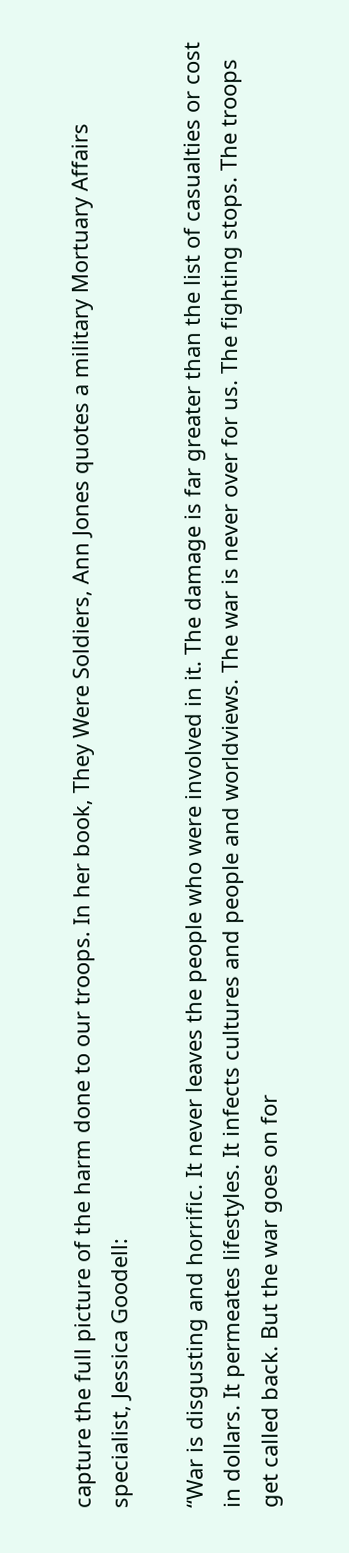capture the full picture of the harm done to our troops. In her book, They Were Soldiers, Ann Jones quotes a military Mortuary Affairs specialist, Jessica Goodell:

“War is disgusting and horrific. It never leaves the people who were involved in it. The damage is far greater than the list of casualties or cost in dollars. It permeates lifestyles. It infects cultures and people and worldviews. The war is never over for us. The fighting stops. The troops get called back. But the war goes on for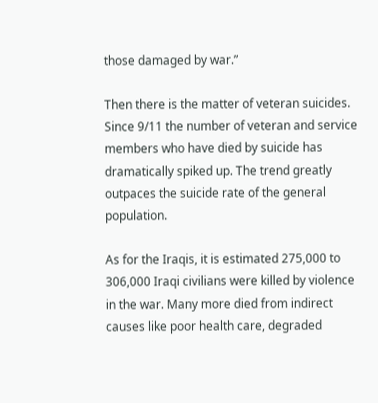those damaged by war.”

Then there is the matter of veteran suicides. Since 9/11 the number of veteran and service members who have died by suicide has dramatically spiked up. The trend greatly outpaces the suicide rate of the general population.

As for the Iraqis, it is estimated 275,000 to 306,000 Iraqi civilians were killed by violence in the war. Many more died from indirect causes like poor health care, degraded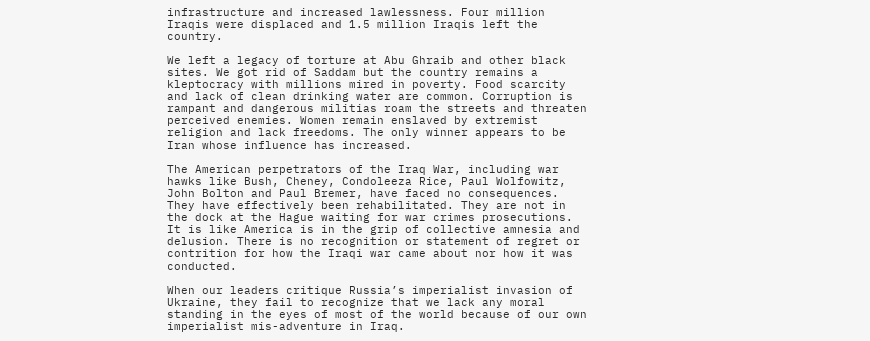infrastructure and increased lawlessness. Four million Iraqis were displaced and 1.5 million Iraqis left the country.

We left a legacy of torture at Abu Ghraib and other black sites. We got rid of Saddam but the country remains a kleptocracy with millions mired in poverty. Food scarcity and lack of clean drinking water are common. Corruption is rampant and dangerous militias roam the streets and threaten perceived enemies. Women remain enslaved by extremist religion and lack freedoms. The only winner appears to be Iran whose influence has increased.

The American perpetrators of the Iraq War, including war hawks like Bush, Cheney, Condoleeza Rice, Paul Wolfowitz, John Bolton and Paul Bremer, have faced no consequences. They have effectively been rehabilitated. They are not in the dock at the Hague waiting for war crimes prosecutions. It is like America is in the grip of collective amnesia and delusion. There is no recognition or statement of regret or contrition for how the Iraqi war came about nor how it was conducted.

When our leaders critique Russia’s imperialist invasion of Ukraine, they fail to recognize that we lack any moral standing in the eyes of most of the world because of our own imperialist mis-adventure in Iraq.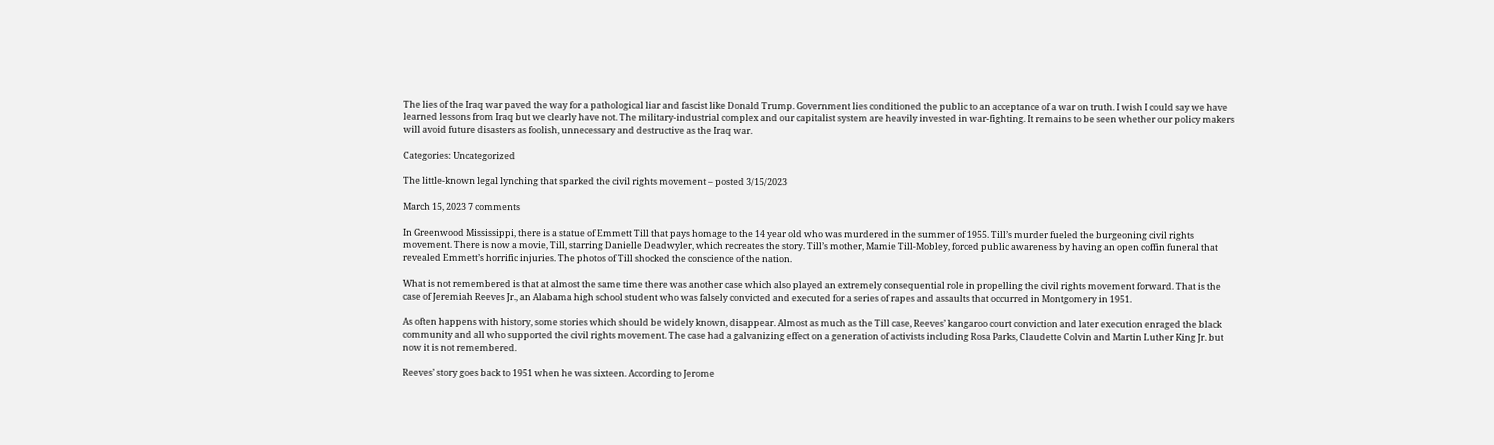The lies of the Iraq war paved the way for a pathological liar and fascist like Donald Trump. Government lies conditioned the public to an acceptance of a war on truth. I wish I could say we have learned lessons from Iraq but we clearly have not. The military-industrial complex and our capitalist system are heavily invested in war-fighting. It remains to be seen whether our policy makers will avoid future disasters as foolish, unnecessary and destructive as the Iraq war.

Categories: Uncategorized

The little-known legal lynching that sparked the civil rights movement – posted 3/15/2023

March 15, 2023 7 comments

In Greenwood Mississippi, there is a statue of Emmett Till that pays homage to the 14 year old who was murdered in the summer of 1955. Till’s murder fueled the burgeoning civil rights movement. There is now a movie, Till, starring Danielle Deadwyler, which recreates the story. Till’s mother, Mamie Till-Mobley, forced public awareness by having an open coffin funeral that revealed Emmett’s horrific injuries. The photos of Till shocked the conscience of the nation.

What is not remembered is that at almost the same time there was another case which also played an extremely consequential role in propelling the civil rights movement forward. That is the case of Jeremiah Reeves Jr., an Alabama high school student who was falsely convicted and executed for a series of rapes and assaults that occurred in Montgomery in 1951.

As often happens with history, some stories which should be widely known, disappear. Almost as much as the Till case, Reeves’ kangaroo court conviction and later execution enraged the black community and all who supported the civil rights movement. The case had a galvanizing effect on a generation of activists including Rosa Parks, Claudette Colvin and Martin Luther King Jr. but now it is not remembered.

Reeves’ story goes back to 1951 when he was sixteen. According to Jerome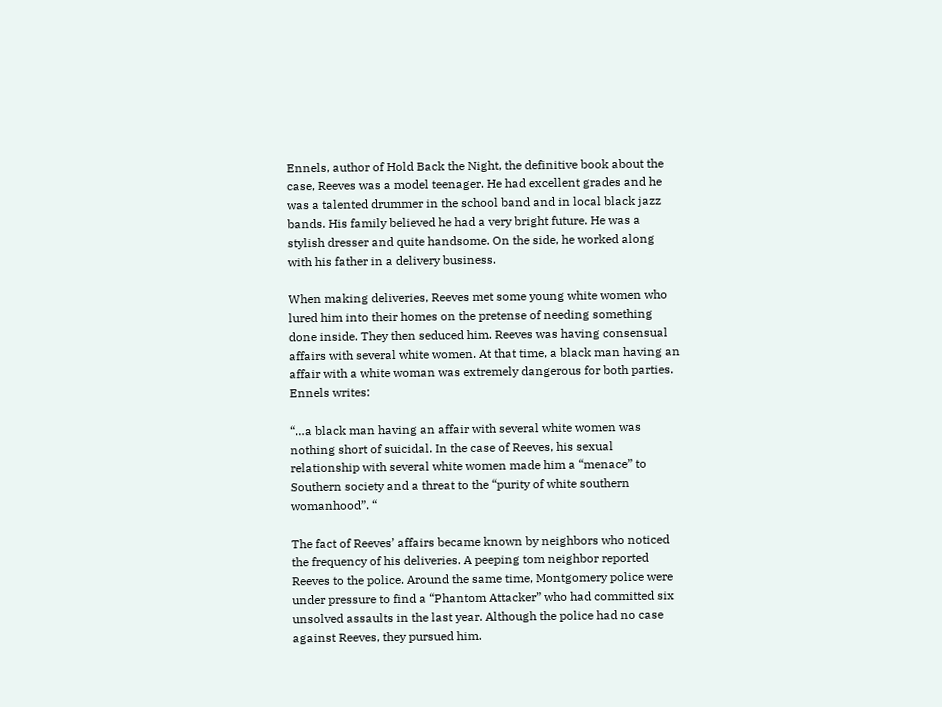Ennels, author of Hold Back the Night, the definitive book about the case, Reeves was a model teenager. He had excellent grades and he was a talented drummer in the school band and in local black jazz bands. His family believed he had a very bright future. He was a stylish dresser and quite handsome. On the side, he worked along with his father in a delivery business.

When making deliveries, Reeves met some young white women who lured him into their homes on the pretense of needing something done inside. They then seduced him. Reeves was having consensual affairs with several white women. At that time, a black man having an affair with a white woman was extremely dangerous for both parties. Ennels writes:

“…a black man having an affair with several white women was nothing short of suicidal. In the case of Reeves, his sexual relationship with several white women made him a “menace” to Southern society and a threat to the “purity of white southern womanhood”. “

The fact of Reeves’ affairs became known by neighbors who noticed the frequency of his deliveries. A peeping tom neighbor reported Reeves to the police. Around the same time, Montgomery police were under pressure to find a “Phantom Attacker” who had committed six unsolved assaults in the last year. Although the police had no case against Reeves, they pursued him.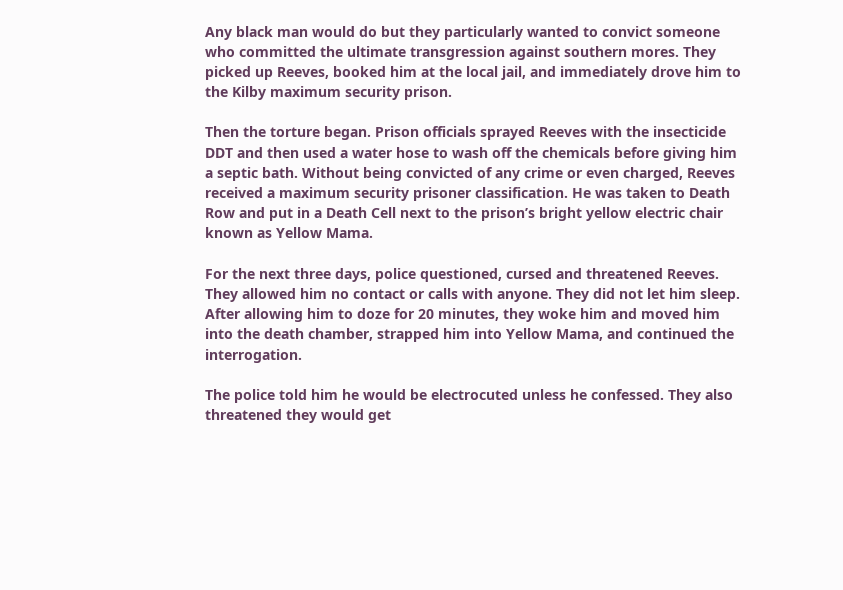Any black man would do but they particularly wanted to convict someone who committed the ultimate transgression against southern mores. They picked up Reeves, booked him at the local jail, and immediately drove him to the Kilby maximum security prison.

Then the torture began. Prison officials sprayed Reeves with the insecticide DDT and then used a water hose to wash off the chemicals before giving him a septic bath. Without being convicted of any crime or even charged, Reeves received a maximum security prisoner classification. He was taken to Death Row and put in a Death Cell next to the prison’s bright yellow electric chair known as Yellow Mama.

For the next three days, police questioned, cursed and threatened Reeves. They allowed him no contact or calls with anyone. They did not let him sleep. After allowing him to doze for 20 minutes, they woke him and moved him into the death chamber, strapped him into Yellow Mama, and continued the interrogation.

The police told him he would be electrocuted unless he confessed. They also threatened they would get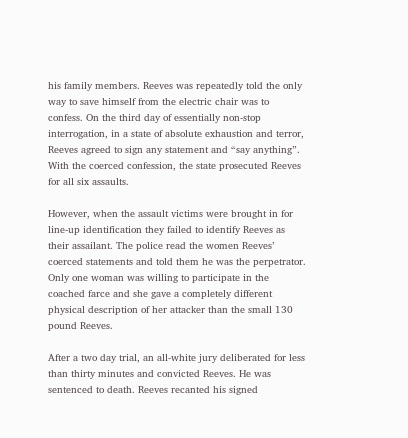his family members. Reeves was repeatedly told the only way to save himself from the electric chair was to confess. On the third day of essentially non-stop interrogation, in a state of absolute exhaustion and terror, Reeves agreed to sign any statement and “say anything”. With the coerced confession, the state prosecuted Reeves for all six assaults.

However, when the assault victims were brought in for line-up identification they failed to identify Reeves as their assailant. The police read the women Reeves’ coerced statements and told them he was the perpetrator. Only one woman was willing to participate in the coached farce and she gave a completely different physical description of her attacker than the small 130 pound Reeves.

After a two day trial, an all-white jury deliberated for less than thirty minutes and convicted Reeves. He was sentenced to death. Reeves recanted his signed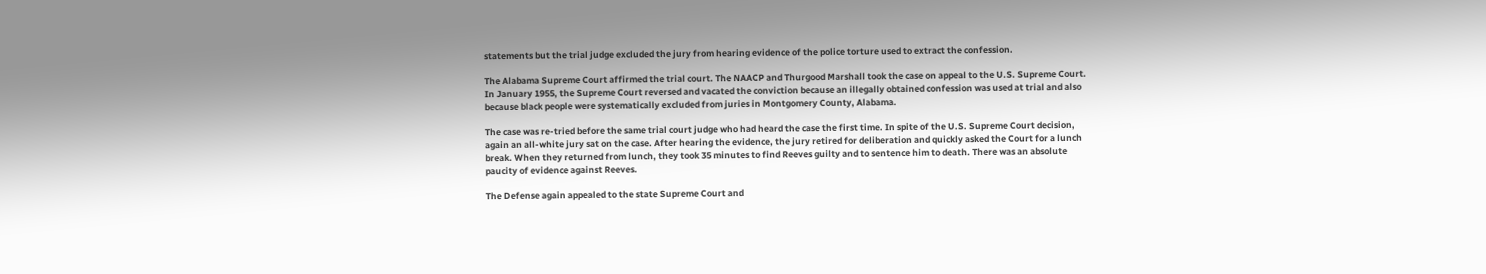statements but the trial judge excluded the jury from hearing evidence of the police torture used to extract the confession.

The Alabama Supreme Court affirmed the trial court. The NAACP and Thurgood Marshall took the case on appeal to the U.S. Supreme Court. In January 1955, the Supreme Court reversed and vacated the conviction because an illegally obtained confession was used at trial and also because black people were systematically excluded from juries in Montgomery County, Alabama.

The case was re-tried before the same trial court judge who had heard the case the first time. In spite of the U.S. Supreme Court decision, again an all-white jury sat on the case. After hearing the evidence, the jury retired for deliberation and quickly asked the Court for a lunch break. When they returned from lunch, they took 35 minutes to find Reeves guilty and to sentence him to death. There was an absolute paucity of evidence against Reeves.

The Defense again appealed to the state Supreme Court and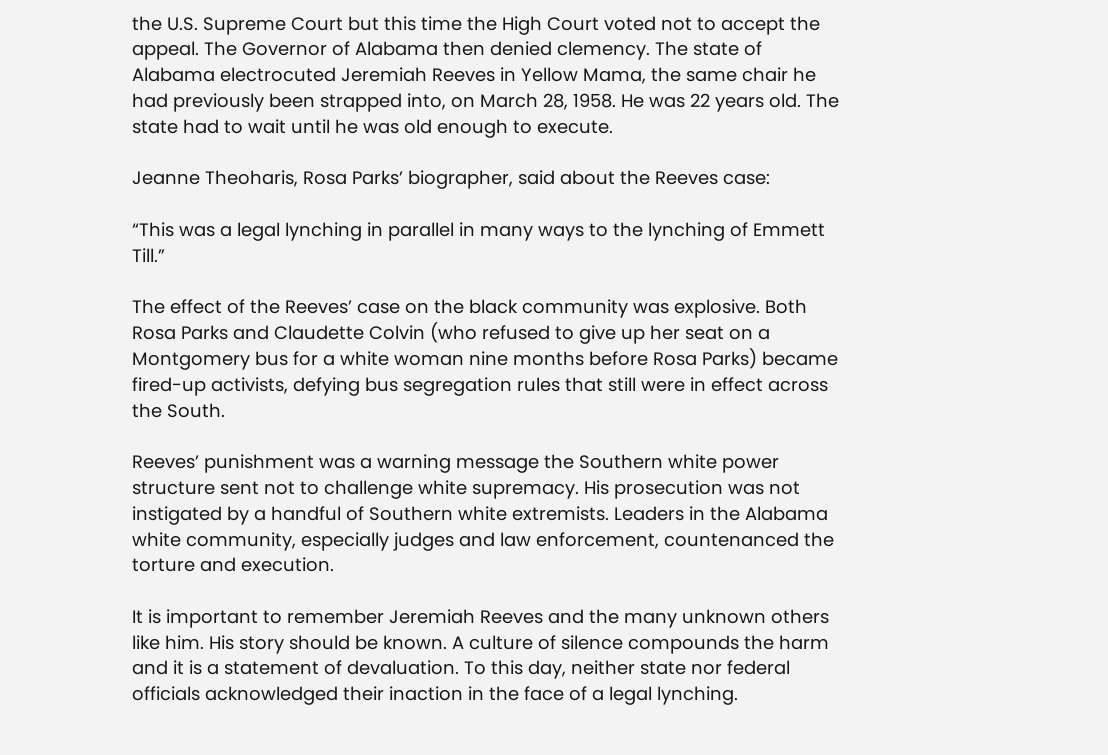the U.S. Supreme Court but this time the High Court voted not to accept the appeal. The Governor of Alabama then denied clemency. The state of Alabama electrocuted Jeremiah Reeves in Yellow Mama, the same chair he had previously been strapped into, on March 28, 1958. He was 22 years old. The state had to wait until he was old enough to execute.

Jeanne Theoharis, Rosa Parks’ biographer, said about the Reeves case:

“This was a legal lynching in parallel in many ways to the lynching of Emmett Till.”

The effect of the Reeves’ case on the black community was explosive. Both Rosa Parks and Claudette Colvin (who refused to give up her seat on a Montgomery bus for a white woman nine months before Rosa Parks) became fired-up activists, defying bus segregation rules that still were in effect across the South.

Reeves’ punishment was a warning message the Southern white power structure sent not to challenge white supremacy. His prosecution was not instigated by a handful of Southern white extremists. Leaders in the Alabama white community, especially judges and law enforcement, countenanced the torture and execution.

It is important to remember Jeremiah Reeves and the many unknown others like him. His story should be known. A culture of silence compounds the harm and it is a statement of devaluation. To this day, neither state nor federal officials acknowledged their inaction in the face of a legal lynching.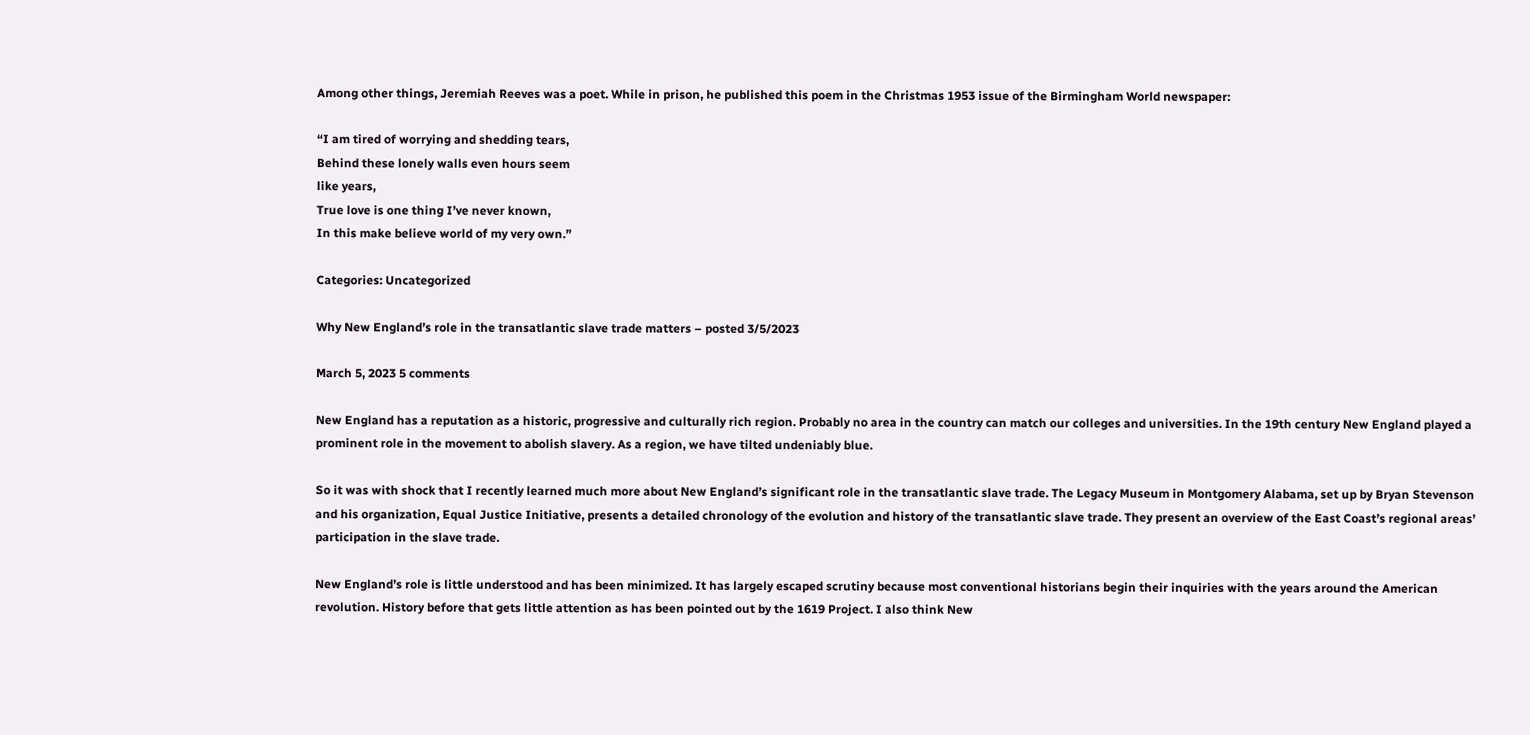Among other things, Jeremiah Reeves was a poet. While in prison, he published this poem in the Christmas 1953 issue of the Birmingham World newspaper:

“I am tired of worrying and shedding tears,
Behind these lonely walls even hours seem
like years,
True love is one thing I’ve never known,
In this make believe world of my very own.”

Categories: Uncategorized

Why New England’s role in the transatlantic slave trade matters – posted 3/5/2023

March 5, 2023 5 comments

New England has a reputation as a historic, progressive and culturally rich region. Probably no area in the country can match our colleges and universities. In the 19th century New England played a prominent role in the movement to abolish slavery. As a region, we have tilted undeniably blue.

So it was with shock that I recently learned much more about New England’s significant role in the transatlantic slave trade. The Legacy Museum in Montgomery Alabama, set up by Bryan Stevenson and his organization, Equal Justice Initiative, presents a detailed chronology of the evolution and history of the transatlantic slave trade. They present an overview of the East Coast’s regional areas’ participation in the slave trade.

New England’s role is little understood and has been minimized. It has largely escaped scrutiny because most conventional historians begin their inquiries with the years around the American revolution. History before that gets little attention as has been pointed out by the 1619 Project. I also think New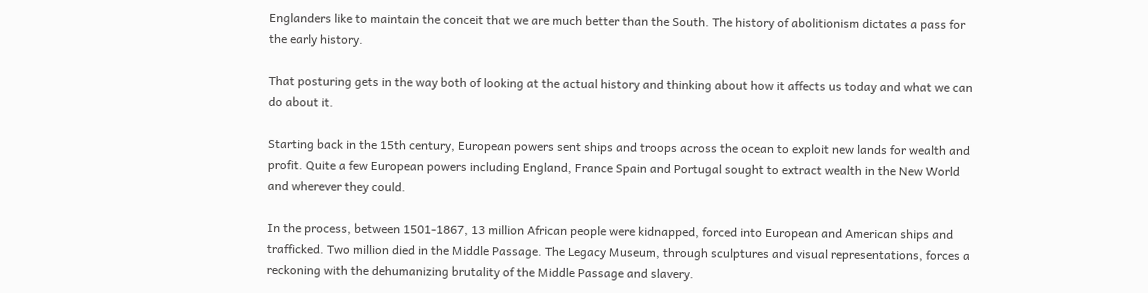Englanders like to maintain the conceit that we are much better than the South. The history of abolitionism dictates a pass for the early history.

That posturing gets in the way both of looking at the actual history and thinking about how it affects us today and what we can do about it.

Starting back in the 15th century, European powers sent ships and troops across the ocean to exploit new lands for wealth and profit. Quite a few European powers including England, France Spain and Portugal sought to extract wealth in the New World and wherever they could.

In the process, between 1501-1867, 13 million African people were kidnapped, forced into European and American ships and trafficked. Two million died in the Middle Passage. The Legacy Museum, through sculptures and visual representations, forces a reckoning with the dehumanizing brutality of the Middle Passage and slavery.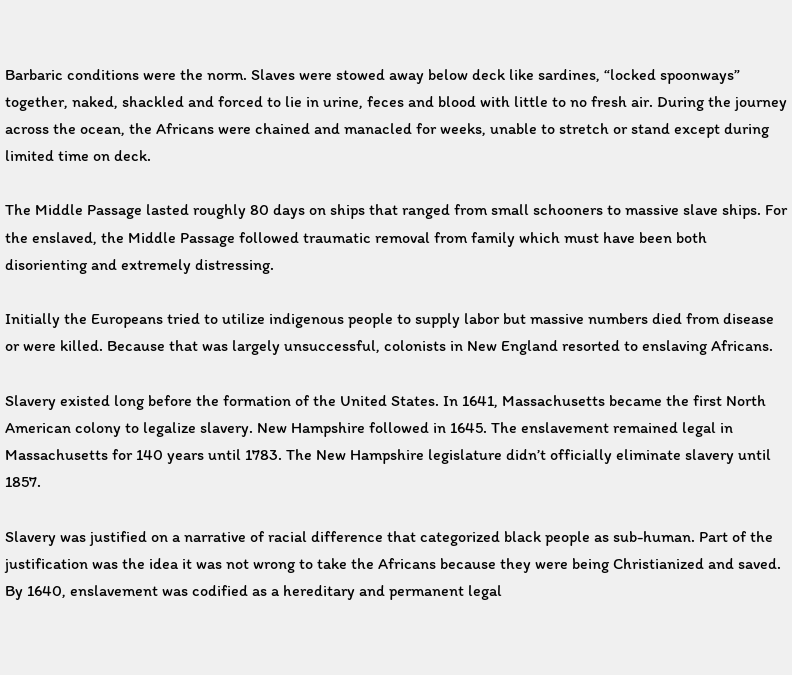Barbaric conditions were the norm. Slaves were stowed away below deck like sardines, “locked spoonways” together, naked, shackled and forced to lie in urine, feces and blood with little to no fresh air. During the journey across the ocean, the Africans were chained and manacled for weeks, unable to stretch or stand except during limited time on deck.

The Middle Passage lasted roughly 80 days on ships that ranged from small schooners to massive slave ships. For the enslaved, the Middle Passage followed traumatic removal from family which must have been both disorienting and extremely distressing.

Initially the Europeans tried to utilize indigenous people to supply labor but massive numbers died from disease or were killed. Because that was largely unsuccessful, colonists in New England resorted to enslaving Africans.

Slavery existed long before the formation of the United States. In 1641, Massachusetts became the first North American colony to legalize slavery. New Hampshire followed in 1645. The enslavement remained legal in Massachusetts for 140 years until 1783. The New Hampshire legislature didn’t officially eliminate slavery until 1857.

Slavery was justified on a narrative of racial difference that categorized black people as sub-human. Part of the justification was the idea it was not wrong to take the Africans because they were being Christianized and saved. By 1640, enslavement was codified as a hereditary and permanent legal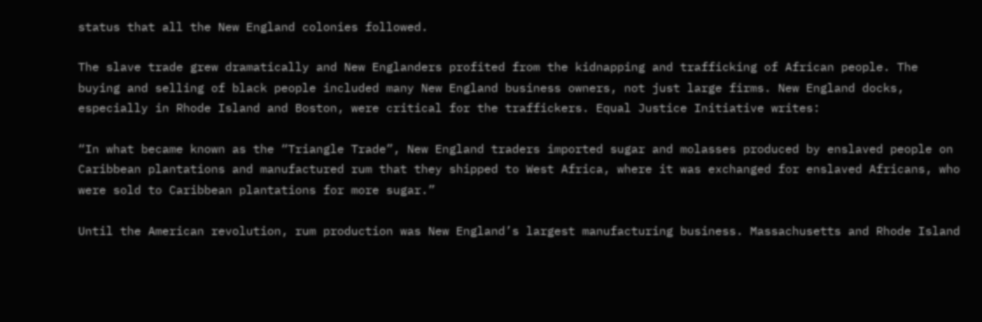status that all the New England colonies followed.

The slave trade grew dramatically and New Englanders profited from the kidnapping and trafficking of African people. The buying and selling of black people included many New England business owners, not just large firms. New England docks, especially in Rhode Island and Boston, were critical for the traffickers. Equal Justice Initiative writes:

“In what became known as the “Triangle Trade”, New England traders imported sugar and molasses produced by enslaved people on Caribbean plantations and manufactured rum that they shipped to West Africa, where it was exchanged for enslaved Africans, who were sold to Caribbean plantations for more sugar.”

Until the American revolution, rum production was New England’s largest manufacturing business. Massachusetts and Rhode Island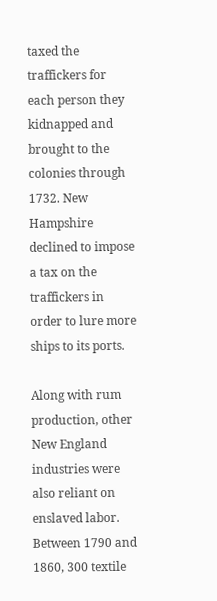taxed the traffickers for each person they kidnapped and brought to the colonies through 1732. New Hampshire declined to impose a tax on the traffickers in order to lure more ships to its ports.

Along with rum production, other New England industries were also reliant on enslaved labor. Between 1790 and 1860, 300 textile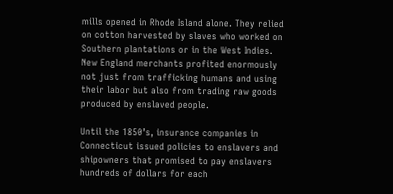mills opened in Rhode Island alone. They relied on cotton harvested by slaves who worked on Southern plantations or in the West Indies. New England merchants profited enormously not just from trafficking humans and using their labor but also from trading raw goods produced by enslaved people.

Until the 1850’s, insurance companies in Connecticut issued policies to enslavers and shipowners that promised to pay enslavers hundreds of dollars for each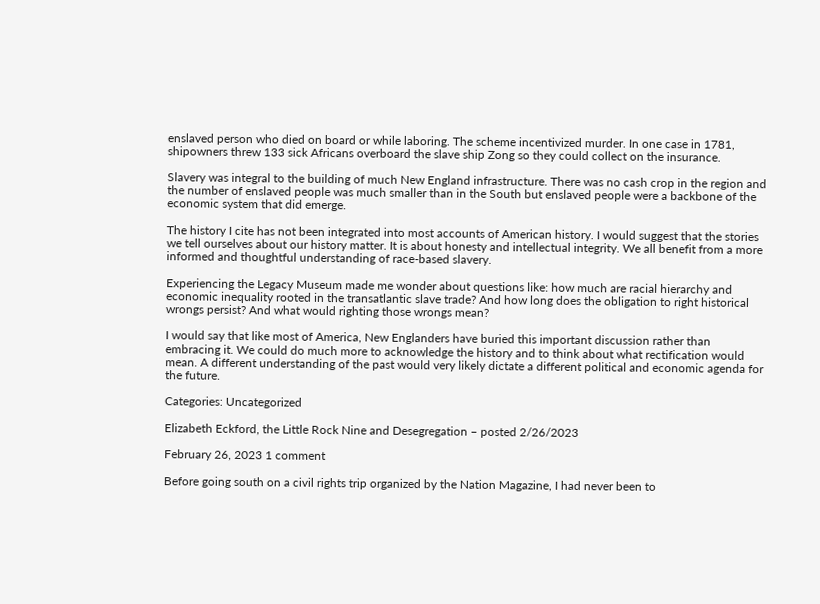enslaved person who died on board or while laboring. The scheme incentivized murder. In one case in 1781, shipowners threw 133 sick Africans overboard the slave ship Zong so they could collect on the insurance.

Slavery was integral to the building of much New England infrastructure. There was no cash crop in the region and the number of enslaved people was much smaller than in the South but enslaved people were a backbone of the economic system that did emerge.

The history I cite has not been integrated into most accounts of American history. I would suggest that the stories we tell ourselves about our history matter. It is about honesty and intellectual integrity. We all benefit from a more informed and thoughtful understanding of race-based slavery.

Experiencing the Legacy Museum made me wonder about questions like: how much are racial hierarchy and economic inequality rooted in the transatlantic slave trade? And how long does the obligation to right historical wrongs persist? And what would righting those wrongs mean?

I would say that like most of America, New Englanders have buried this important discussion rather than embracing it. We could do much more to acknowledge the history and to think about what rectification would mean. A different understanding of the past would very likely dictate a different political and economic agenda for the future.

Categories: Uncategorized

Elizabeth Eckford, the Little Rock Nine and Desegregation – posted 2/26/2023

February 26, 2023 1 comment

Before going south on a civil rights trip organized by the Nation Magazine, I had never been to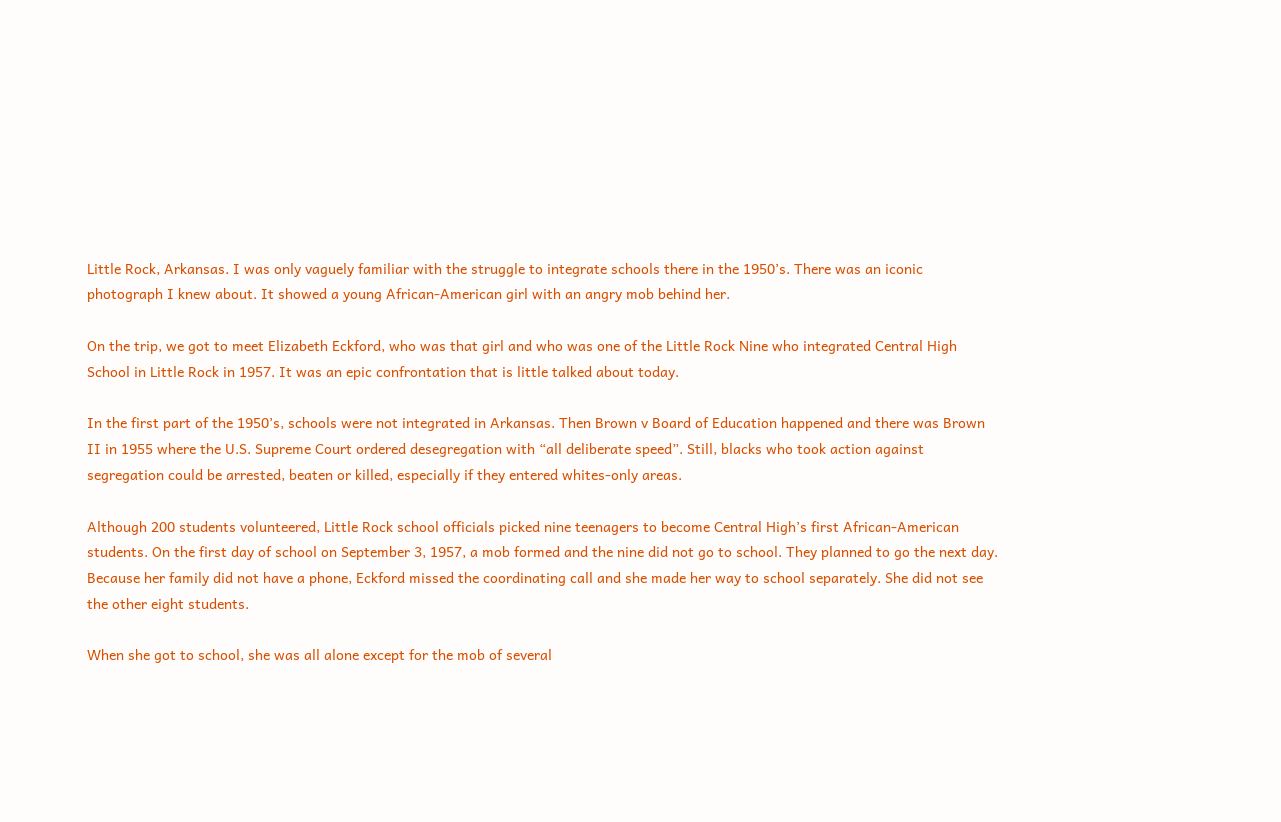Little Rock, Arkansas. I was only vaguely familiar with the struggle to integrate schools there in the 1950’s. There was an iconic photograph I knew about. It showed a young African-American girl with an angry mob behind her.

On the trip, we got to meet Elizabeth Eckford, who was that girl and who was one of the Little Rock Nine who integrated Central High School in Little Rock in 1957. It was an epic confrontation that is little talked about today.

In the first part of the 1950’s, schools were not integrated in Arkansas. Then Brown v Board of Education happened and there was Brown II in 1955 where the U.S. Supreme Court ordered desegregation with “all deliberate speed”. Still, blacks who took action against segregation could be arrested, beaten or killed, especially if they entered whites-only areas.

Although 200 students volunteered, Little Rock school officials picked nine teenagers to become Central High’s first African-American students. On the first day of school on September 3, 1957, a mob formed and the nine did not go to school. They planned to go the next day. Because her family did not have a phone, Eckford missed the coordinating call and she made her way to school separately. She did not see the other eight students.

When she got to school, she was all alone except for the mob of several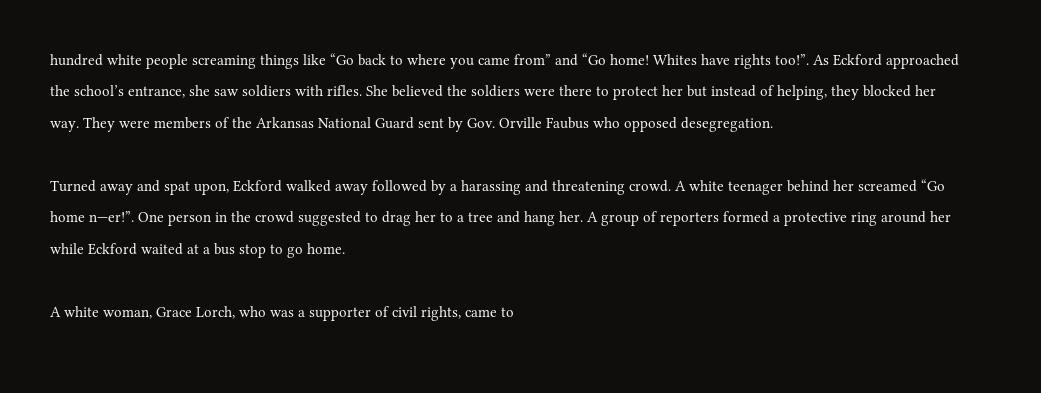hundred white people screaming things like “Go back to where you came from” and “Go home! Whites have rights too!”. As Eckford approached the school’s entrance, she saw soldiers with rifles. She believed the soldiers were there to protect her but instead of helping, they blocked her way. They were members of the Arkansas National Guard sent by Gov. Orville Faubus who opposed desegregation.

Turned away and spat upon, Eckford walked away followed by a harassing and threatening crowd. A white teenager behind her screamed “Go home n—er!”. One person in the crowd suggested to drag her to a tree and hang her. A group of reporters formed a protective ring around her while Eckford waited at a bus stop to go home.

A white woman, Grace Lorch, who was a supporter of civil rights, came to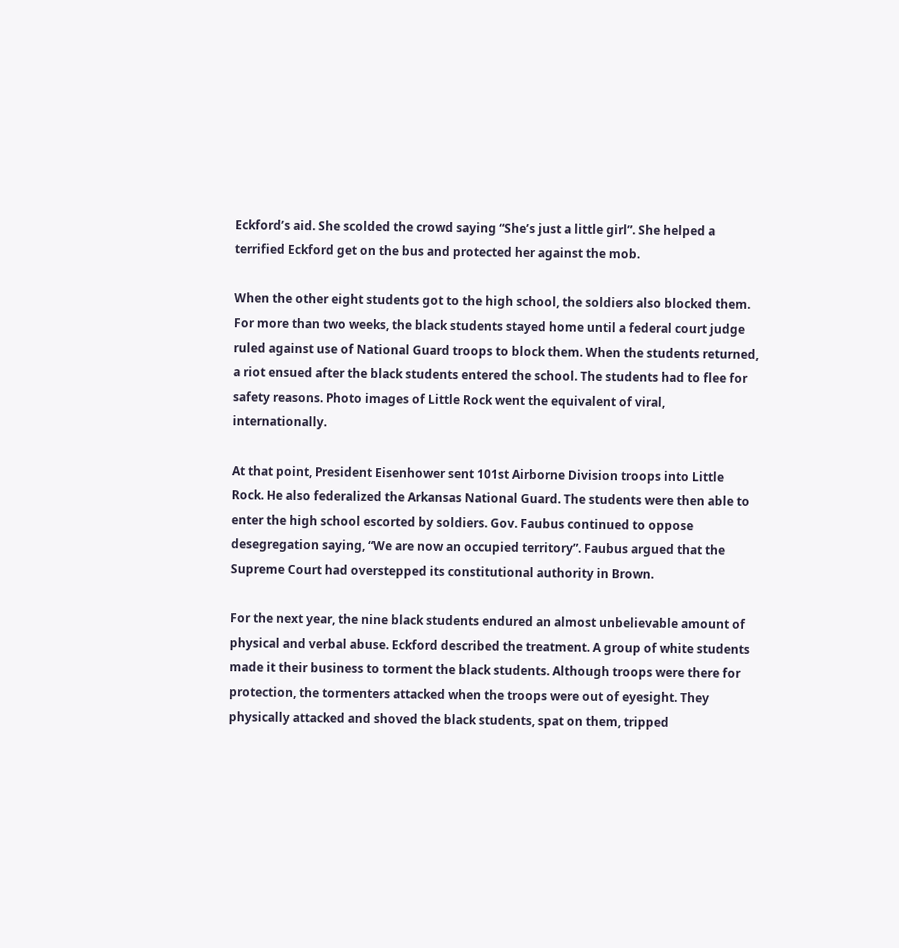Eckford’s aid. She scolded the crowd saying “She’s just a little girl”. She helped a terrified Eckford get on the bus and protected her against the mob.

When the other eight students got to the high school, the soldiers also blocked them. For more than two weeks, the black students stayed home until a federal court judge ruled against use of National Guard troops to block them. When the students returned, a riot ensued after the black students entered the school. The students had to flee for safety reasons. Photo images of Little Rock went the equivalent of viral, internationally.

At that point, President Eisenhower sent 101st Airborne Division troops into Little Rock. He also federalized the Arkansas National Guard. The students were then able to enter the high school escorted by soldiers. Gov. Faubus continued to oppose desegregation saying, “We are now an occupied territory”. Faubus argued that the Supreme Court had overstepped its constitutional authority in Brown.

For the next year, the nine black students endured an almost unbelievable amount of physical and verbal abuse. Eckford described the treatment. A group of white students made it their business to torment the black students. Although troops were there for protection, the tormenters attacked when the troops were out of eyesight. They physically attacked and shoved the black students, spat on them, tripped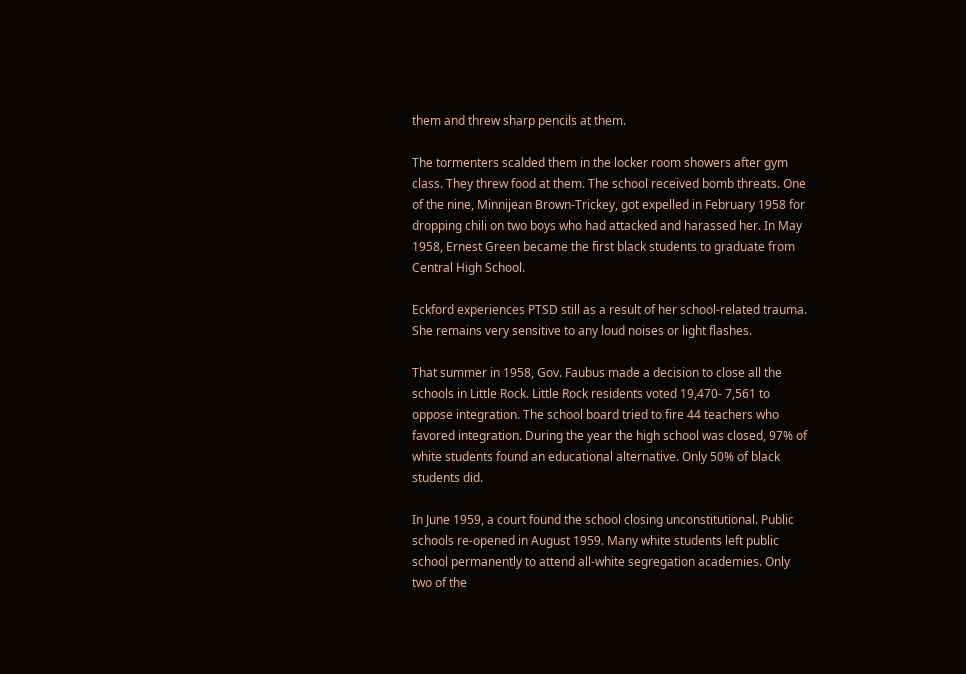them and threw sharp pencils at them.

The tormenters scalded them in the locker room showers after gym class. They threw food at them. The school received bomb threats. One of the nine, Minnijean Brown-Trickey, got expelled in February 1958 for dropping chili on two boys who had attacked and harassed her. In May 1958, Ernest Green became the first black students to graduate from Central High School.

Eckford experiences PTSD still as a result of her school-related trauma. She remains very sensitive to any loud noises or light flashes.

That summer in 1958, Gov. Faubus made a decision to close all the schools in Little Rock. Little Rock residents voted 19,470- 7,561 to oppose integration. The school board tried to fire 44 teachers who favored integration. During the year the high school was closed, 97% of white students found an educational alternative. Only 50% of black students did.

In June 1959, a court found the school closing unconstitutional. Public schools re-opened in August 1959. Many white students left public school permanently to attend all-white segregation academies. Only two of the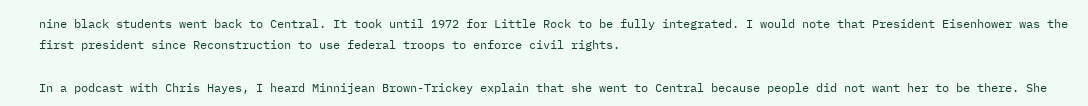nine black students went back to Central. It took until 1972 for Little Rock to be fully integrated. I would note that President Eisenhower was the first president since Reconstruction to use federal troops to enforce civil rights.

In a podcast with Chris Hayes, I heard Minnijean Brown-Trickey explain that she went to Central because people did not want her to be there. She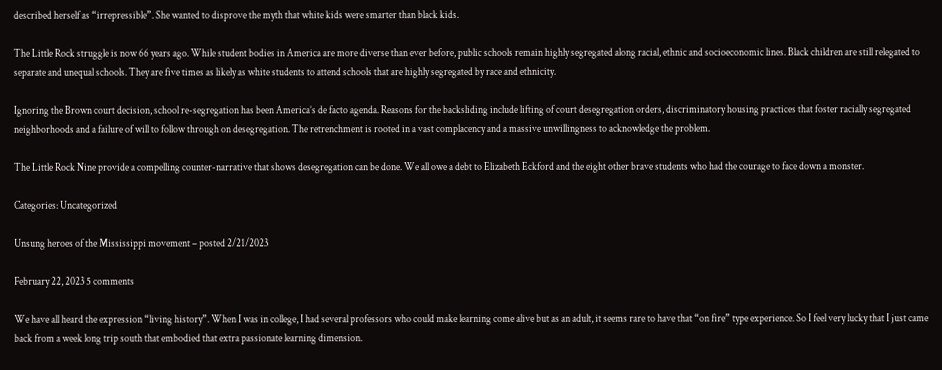described herself as “irrepressible”. She wanted to disprove the myth that white kids were smarter than black kids.

The Little Rock struggle is now 66 years ago. While student bodies in America are more diverse than ever before, public schools remain highly segregated along racial, ethnic and socioeconomic lines. Black children are still relegated to separate and unequal schools. They are five times as likely as white students to attend schools that are highly segregated by race and ethnicity.

Ignoring the Brown court decision, school re-segregation has been America’s de facto agenda. Reasons for the backsliding include lifting of court desegregation orders, discriminatory housing practices that foster racially segregated neighborhoods and a failure of will to follow through on desegregation. The retrenchment is rooted in a vast complacency and a massive unwillingness to acknowledge the problem.

The Little Rock Nine provide a compelling counter-narrative that shows desegregation can be done. We all owe a debt to Elizabeth Eckford and the eight other brave students who had the courage to face down a monster.

Categories: Uncategorized

Unsung heroes of the Mississippi movement – posted 2/21/2023

February 22, 2023 5 comments

We have all heard the expression “living history”. When I was in college, I had several professors who could make learning come alive but as an adult, it seems rare to have that “on fire” type experience. So I feel very lucky that I just came back from a week long trip south that embodied that extra passionate learning dimension.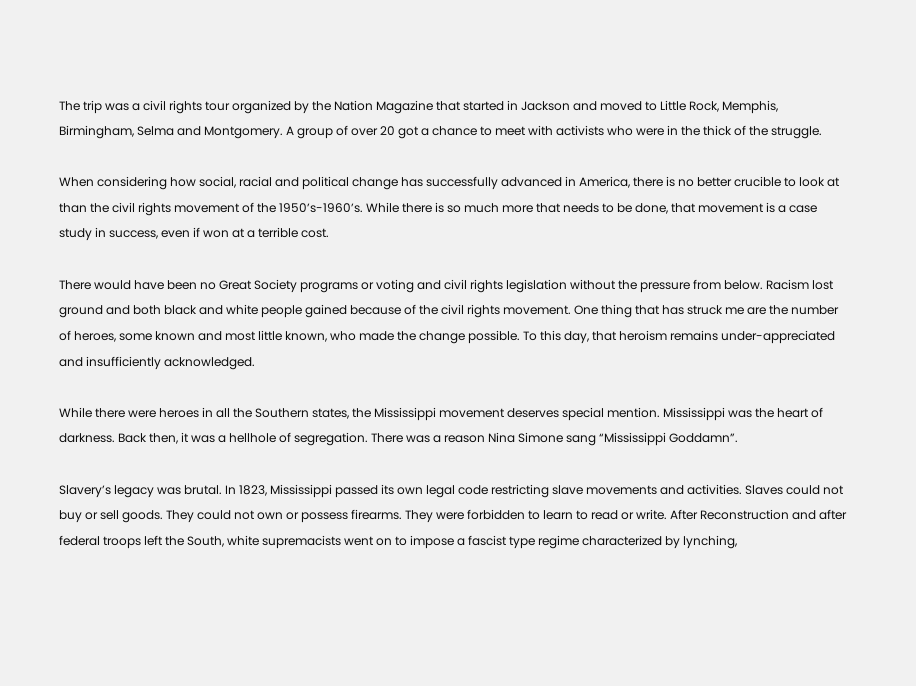The trip was a civil rights tour organized by the Nation Magazine that started in Jackson and moved to Little Rock, Memphis, Birmingham, Selma and Montgomery. A group of over 20 got a chance to meet with activists who were in the thick of the struggle.

When considering how social, racial and political change has successfully advanced in America, there is no better crucible to look at than the civil rights movement of the 1950’s-1960’s. While there is so much more that needs to be done, that movement is a case study in success, even if won at a terrible cost.

There would have been no Great Society programs or voting and civil rights legislation without the pressure from below. Racism lost ground and both black and white people gained because of the civil rights movement. One thing that has struck me are the number of heroes, some known and most little known, who made the change possible. To this day, that heroism remains under-appreciated and insufficiently acknowledged.

While there were heroes in all the Southern states, the Mississippi movement deserves special mention. Mississippi was the heart of darkness. Back then, it was a hellhole of segregation. There was a reason Nina Simone sang “Mississippi Goddamn”.

Slavery’s legacy was brutal. In 1823, Mississippi passed its own legal code restricting slave movements and activities. Slaves could not buy or sell goods. They could not own or possess firearms. They were forbidden to learn to read or write. After Reconstruction and after federal troops left the South, white supremacists went on to impose a fascist type regime characterized by lynching,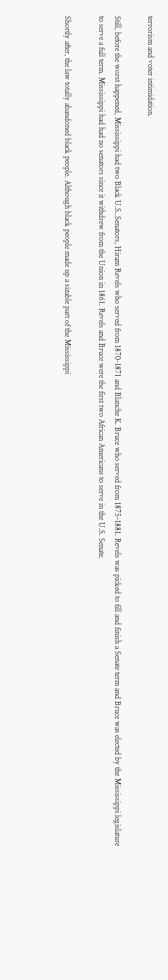terrorism and voter intimidation.

Still, before the worst happened, Mississippi had two Black U.S..Senators, Hiram Revels who served from 1870-1871 and Blanche K. Bruce who served from 1875-1881. Revels was picked to fill and finish a Senate term and Bruce was elected by the Mississippi legislature to serve a full term. Mississippi had had no senators since it withdrew from the Union in 1861. Revels and Bruce were the first two African Americans to serve in the U.S. Senate.

Shortly after, the law totally abandoned black people. Although black people made up a sizable part of the Mississippi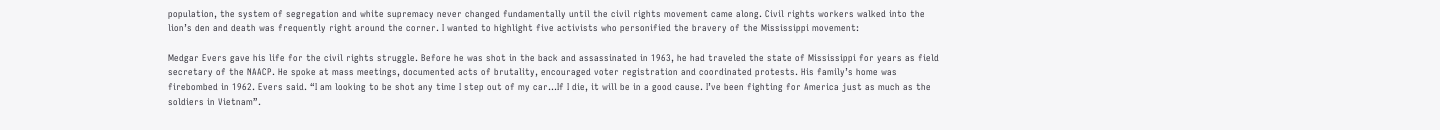population, the system of segregation and white supremacy never changed fundamentally until the civil rights movement came along. Civil rights workers walked into the lion’s den and death was frequently right around the corner. I wanted to highlight five activists who personified the bravery of the Mississippi movement:

Medgar Evers gave his life for the civil rights struggle. Before he was shot in the back and assassinated in 1963, he had traveled the state of Mississippi for years as field secretary of the NAACP. He spoke at mass meetings, documented acts of brutality, encouraged voter registration and coordinated protests. His family’s home was firebombed in 1962. Evers said. “I am looking to be shot any time I step out of my car…If I die, it will be in a good cause. I’ve been fighting for America just as much as the soldiers in Vietnam”.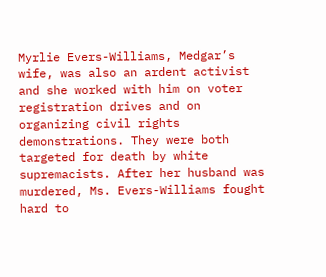Myrlie Evers-Williams, Medgar’s wife, was also an ardent activist and she worked with him on voter registration drives and on organizing civil rights demonstrations. They were both targeted for death by white supremacists. After her husband was murdered, Ms. Evers-Williams fought hard to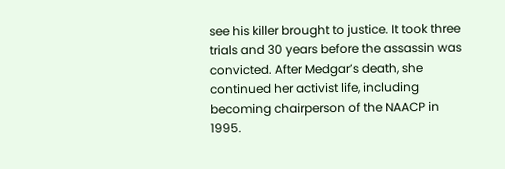see his killer brought to justice. It took three trials and 30 years before the assassin was convicted. After Medgar’s death, she continued her activist life, including becoming chairperson of the NAACP in 1995.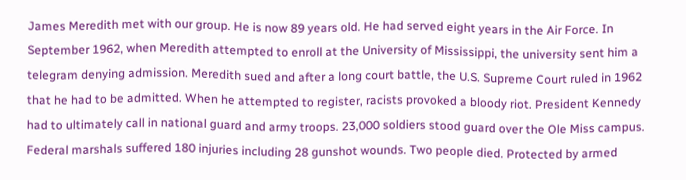James Meredith met with our group. He is now 89 years old. He had served eight years in the Air Force. In September 1962, when Meredith attempted to enroll at the University of Mississippi, the university sent him a telegram denying admission. Meredith sued and after a long court battle, the U.S. Supreme Court ruled in 1962 that he had to be admitted. When he attempted to register, racists provoked a bloody riot. President Kennedy had to ultimately call in national guard and army troops. 23,000 soldiers stood guard over the Ole Miss campus. Federal marshals suffered 180 injuries including 28 gunshot wounds. Two people died. Protected by armed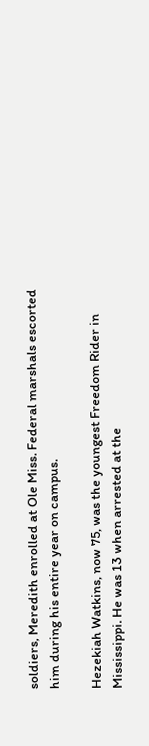soldiers, Meredith enrolled at Ole Miss. Federal marshals escorted him during his entire year on campus.

Hezekiah Watkins, now 75, was the youngest Freedom Rider in Mississippi. He was 13 when arrested at the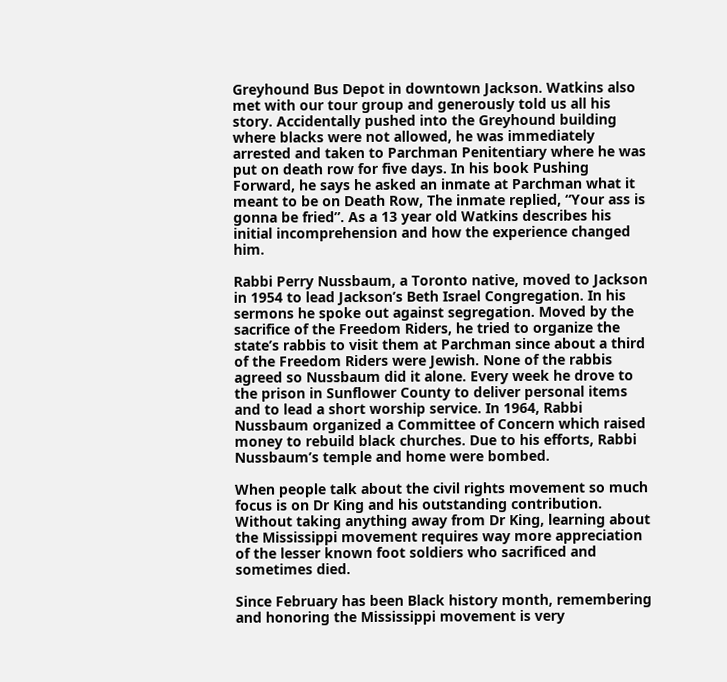Greyhound Bus Depot in downtown Jackson. Watkins also met with our tour group and generously told us all his story. Accidentally pushed into the Greyhound building where blacks were not allowed, he was immediately arrested and taken to Parchman Penitentiary where he was put on death row for five days. In his book Pushing Forward, he says he asked an inmate at Parchman what it meant to be on Death Row, The inmate replied, “Your ass is gonna be fried”. As a 13 year old Watkins describes his initial incomprehension and how the experience changed him.

Rabbi Perry Nussbaum, a Toronto native, moved to Jackson in 1954 to lead Jackson’s Beth Israel Congregation. In his sermons he spoke out against segregation. Moved by the sacrifice of the Freedom Riders, he tried to organize the state’s rabbis to visit them at Parchman since about a third of the Freedom Riders were Jewish. None of the rabbis agreed so Nussbaum did it alone. Every week he drove to the prison in Sunflower County to deliver personal items and to lead a short worship service. In 1964, Rabbi Nussbaum organized a Committee of Concern which raised money to rebuild black churches. Due to his efforts, Rabbi Nussbaum’s temple and home were bombed.

When people talk about the civil rights movement so much focus is on Dr King and his outstanding contribution. Without taking anything away from Dr King, learning about the Mississippi movement requires way more appreciation of the lesser known foot soldiers who sacrificed and sometimes died.

Since February has been Black history month, remembering and honoring the Mississippi movement is very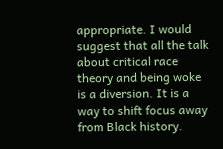appropriate. I would suggest that all the talk about critical race theory and being woke is a diversion. It is a way to shift focus away from Black history.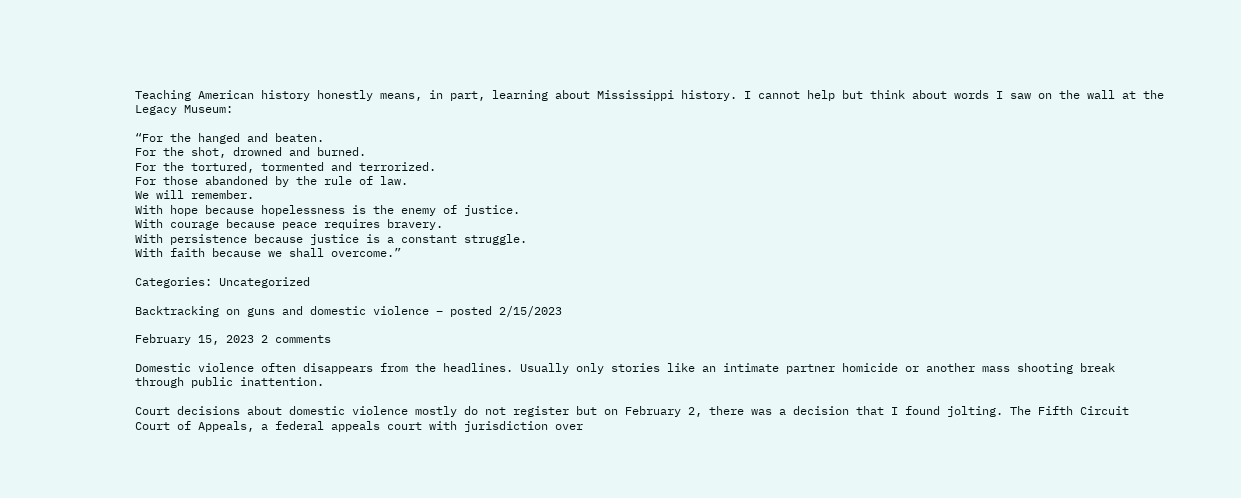Teaching American history honestly means, in part, learning about Mississippi history. I cannot help but think about words I saw on the wall at the Legacy Museum:

“For the hanged and beaten.
For the shot, drowned and burned.
For the tortured, tormented and terrorized.
For those abandoned by the rule of law.
We will remember.
With hope because hopelessness is the enemy of justice.
With courage because peace requires bravery.
With persistence because justice is a constant struggle.
With faith because we shall overcome.”

Categories: Uncategorized

Backtracking on guns and domestic violence – posted 2/15/2023

February 15, 2023 2 comments

Domestic violence often disappears from the headlines. Usually only stories like an intimate partner homicide or another mass shooting break through public inattention.

Court decisions about domestic violence mostly do not register but on February 2, there was a decision that I found jolting. The Fifth Circuit Court of Appeals, a federal appeals court with jurisdiction over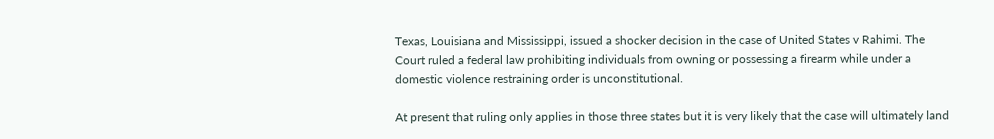Texas, Louisiana and Mississippi, issued a shocker decision in the case of United States v Rahimi. The Court ruled a federal law prohibiting individuals from owning or possessing a firearm while under a domestic violence restraining order is unconstitutional.

At present that ruling only applies in those three states but it is very likely that the case will ultimately land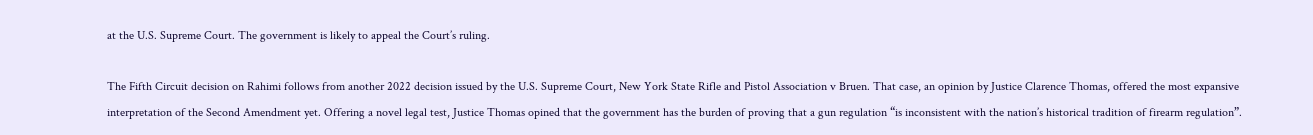at the U.S. Supreme Court. The government is likely to appeal the Court’s ruling.

The Fifth Circuit decision on Rahimi follows from another 2022 decision issued by the U.S. Supreme Court, New York State Rifle and Pistol Association v Bruen. That case, an opinion by Justice Clarence Thomas, offered the most expansive interpretation of the Second Amendment yet. Offering a novel legal test, Justice Thomas opined that the government has the burden of proving that a gun regulation “is inconsistent with the nation’s historical tradition of firearm regulation”.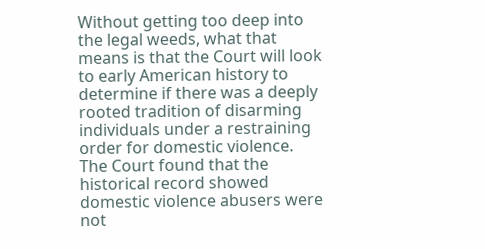Without getting too deep into the legal weeds, what that means is that the Court will look to early American history to determine if there was a deeply rooted tradition of disarming individuals under a restraining order for domestic violence. The Court found that the historical record showed domestic violence abusers were not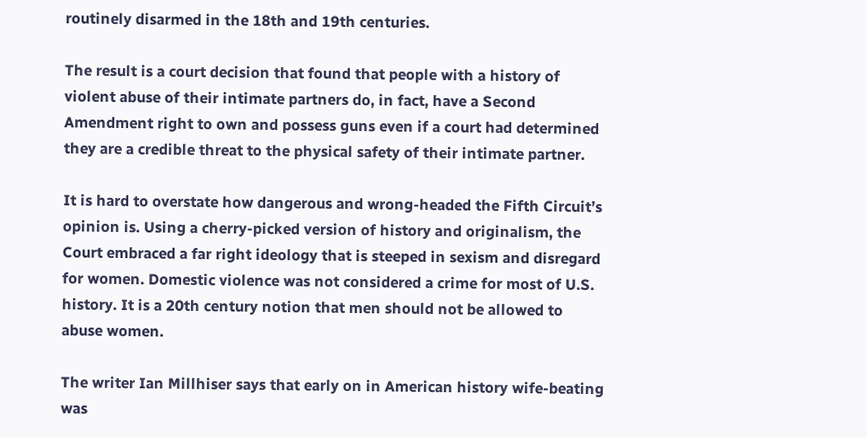routinely disarmed in the 18th and 19th centuries.

The result is a court decision that found that people with a history of violent abuse of their intimate partners do, in fact, have a Second Amendment right to own and possess guns even if a court had determined they are a credible threat to the physical safety of their intimate partner.

It is hard to overstate how dangerous and wrong-headed the Fifth Circuit’s opinion is. Using a cherry-picked version of history and originalism, the Court embraced a far right ideology that is steeped in sexism and disregard for women. Domestic violence was not considered a crime for most of U.S. history. It is a 20th century notion that men should not be allowed to abuse women.

The writer Ian Millhiser says that early on in American history wife-beating was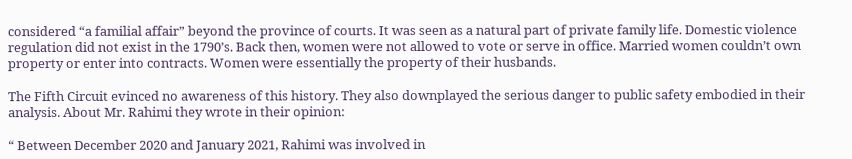considered “a familial affair” beyond the province of courts. It was seen as a natural part of private family life. Domestic violence regulation did not exist in the 1790’s. Back then, women were not allowed to vote or serve in office. Married women couldn’t own property or enter into contracts. Women were essentially the property of their husbands.

The Fifth Circuit evinced no awareness of this history. They also downplayed the serious danger to public safety embodied in their analysis. About Mr. Rahimi they wrote in their opinion:

“ Between December 2020 and January 2021, Rahimi was involved in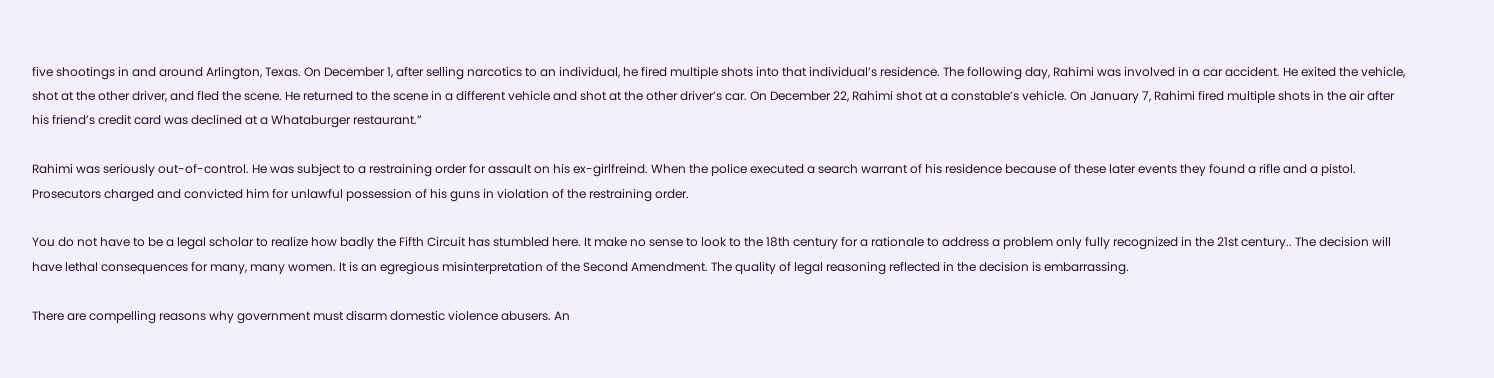five shootings in and around Arlington, Texas. On December 1, after selling narcotics to an individual, he fired multiple shots into that individual’s residence. The following day, Rahimi was involved in a car accident. He exited the vehicle, shot at the other driver, and fled the scene. He returned to the scene in a different vehicle and shot at the other driver’s car. On December 22, Rahimi shot at a constable’s vehicle. On January 7, Rahimi fired multiple shots in the air after his friend’s credit card was declined at a Whataburger restaurant.”

Rahimi was seriously out-of-control. He was subject to a restraining order for assault on his ex-girlfreind. When the police executed a search warrant of his residence because of these later events they found a rifle and a pistol. Prosecutors charged and convicted him for unlawful possession of his guns in violation of the restraining order.

You do not have to be a legal scholar to realize how badly the Fifth Circuit has stumbled here. It make no sense to look to the 18th century for a rationale to address a problem only fully recognized in the 21st century.. The decision will have lethal consequences for many, many women. It is an egregious misinterpretation of the Second Amendment. The quality of legal reasoning reflected in the decision is embarrassing.

There are compelling reasons why government must disarm domestic violence abusers. An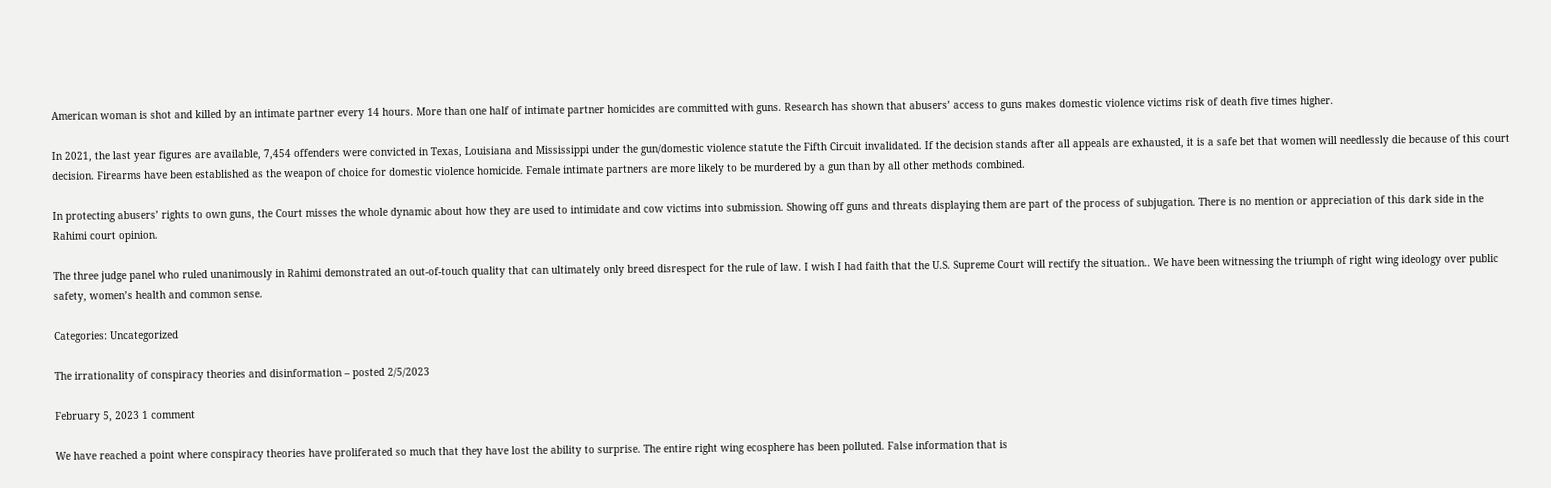American woman is shot and killed by an intimate partner every 14 hours. More than one half of intimate partner homicides are committed with guns. Research has shown that abusers’ access to guns makes domestic violence victims risk of death five times higher.

In 2021, the last year figures are available, 7,454 offenders were convicted in Texas, Louisiana and Mississippi under the gun/domestic violence statute the Fifth Circuit invalidated. If the decision stands after all appeals are exhausted, it is a safe bet that women will needlessly die because of this court decision. Firearms have been established as the weapon of choice for domestic violence homicide. Female intimate partners are more likely to be murdered by a gun than by all other methods combined.

In protecting abusers’ rights to own guns, the Court misses the whole dynamic about how they are used to intimidate and cow victims into submission. Showing off guns and threats displaying them are part of the process of subjugation. There is no mention or appreciation of this dark side in the Rahimi court opinion.

The three judge panel who ruled unanimously in Rahimi demonstrated an out-of-touch quality that can ultimately only breed disrespect for the rule of law. I wish I had faith that the U.S. Supreme Court will rectify the situation.. We have been witnessing the triumph of right wing ideology over public safety, women’s health and common sense.

Categories: Uncategorized

The irrationality of conspiracy theories and disinformation – posted 2/5/2023

February 5, 2023 1 comment

We have reached a point where conspiracy theories have proliferated so much that they have lost the ability to surprise. The entire right wing ecosphere has been polluted. False information that is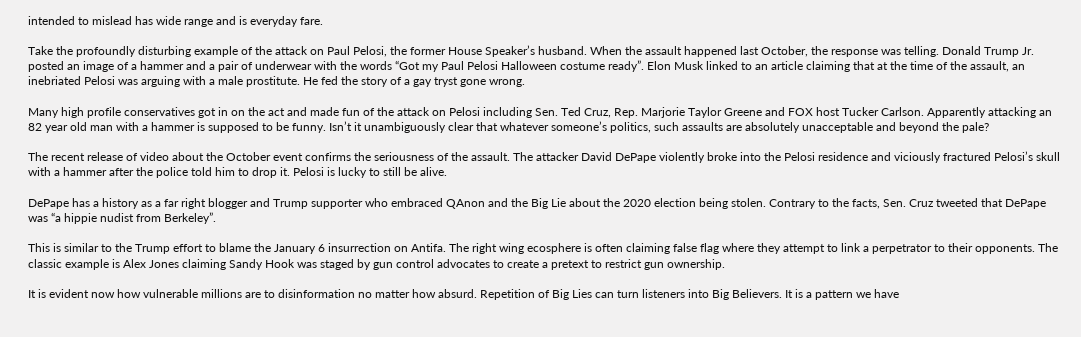intended to mislead has wide range and is everyday fare.

Take the profoundly disturbing example of the attack on Paul Pelosi, the former House Speaker’s husband. When the assault happened last October, the response was telling. Donald Trump Jr. posted an image of a hammer and a pair of underwear with the words “Got my Paul Pelosi Halloween costume ready”. Elon Musk linked to an article claiming that at the time of the assault, an inebriated Pelosi was arguing with a male prostitute. He fed the story of a gay tryst gone wrong.

Many high profile conservatives got in on the act and made fun of the attack on Pelosi including Sen. Ted Cruz, Rep. Marjorie Taylor Greene and FOX host Tucker Carlson. Apparently attacking an 82 year old man with a hammer is supposed to be funny. Isn’t it unambiguously clear that whatever someone’s politics, such assaults are absolutely unacceptable and beyond the pale?

The recent release of video about the October event confirms the seriousness of the assault. The attacker David DePape violently broke into the Pelosi residence and viciously fractured Pelosi’s skull with a hammer after the police told him to drop it. Pelosi is lucky to still be alive.

DePape has a history as a far right blogger and Trump supporter who embraced QAnon and the Big Lie about the 2020 election being stolen. Contrary to the facts, Sen. Cruz tweeted that DePape was “a hippie nudist from Berkeley”.

This is similar to the Trump effort to blame the January 6 insurrection on Antifa. The right wing ecosphere is often claiming false flag where they attempt to link a perpetrator to their opponents. The classic example is Alex Jones claiming Sandy Hook was staged by gun control advocates to create a pretext to restrict gun ownership.

It is evident now how vulnerable millions are to disinformation no matter how absurd. Repetition of Big Lies can turn listeners into Big Believers. It is a pattern we have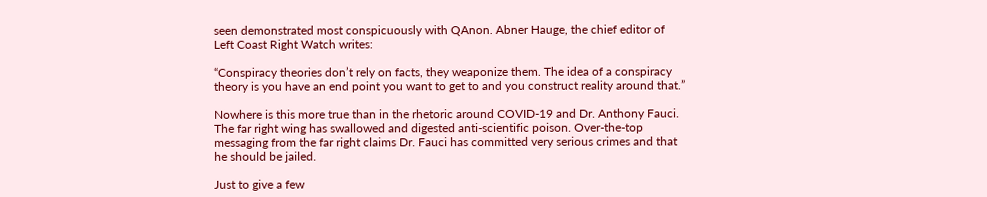seen demonstrated most conspicuously with QAnon. Abner Hauge, the chief editor of Left Coast Right Watch writes:

“Conspiracy theories don’t rely on facts, they weaponize them. The idea of a conspiracy theory is you have an end point you want to get to and you construct reality around that.”

Nowhere is this more true than in the rhetoric around COVID-19 and Dr. Anthony Fauci. The far right wing has swallowed and digested anti-scientific poison. Over-the-top messaging from the far right claims Dr. Fauci has committed very serious crimes and that he should be jailed.

Just to give a few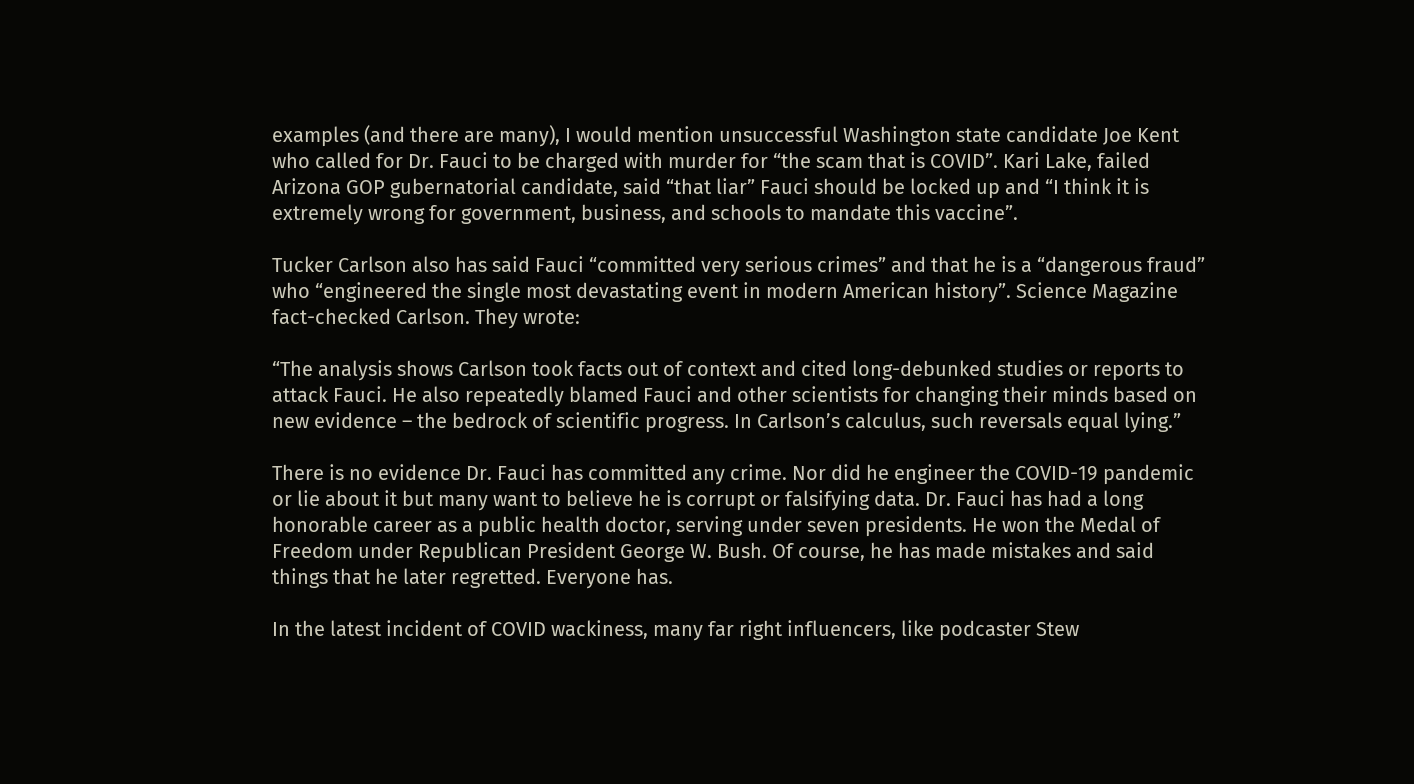examples (and there are many), I would mention unsuccessful Washington state candidate Joe Kent who called for Dr. Fauci to be charged with murder for “the scam that is COVID”. Kari Lake, failed Arizona GOP gubernatorial candidate, said “that liar” Fauci should be locked up and “I think it is extremely wrong for government, business, and schools to mandate this vaccine”.

Tucker Carlson also has said Fauci “committed very serious crimes” and that he is a “dangerous fraud” who “engineered the single most devastating event in modern American history”. Science Magazine fact-checked Carlson. They wrote:

“The analysis shows Carlson took facts out of context and cited long-debunked studies or reports to attack Fauci. He also repeatedly blamed Fauci and other scientists for changing their minds based on new evidence – the bedrock of scientific progress. In Carlson’s calculus, such reversals equal lying.”

There is no evidence Dr. Fauci has committed any crime. Nor did he engineer the COVID-19 pandemic or lie about it but many want to believe he is corrupt or falsifying data. Dr. Fauci has had a long honorable career as a public health doctor, serving under seven presidents. He won the Medal of Freedom under Republican President George W. Bush. Of course, he has made mistakes and said things that he later regretted. Everyone has.

In the latest incident of COVID wackiness, many far right influencers, like podcaster Stew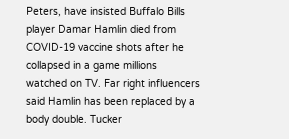Peters, have insisted Buffalo Bills player Damar Hamlin died from COVID-19 vaccine shots after he collapsed in a game millions watched on TV. Far right influencers said Hamlin has been replaced by a body double. Tucker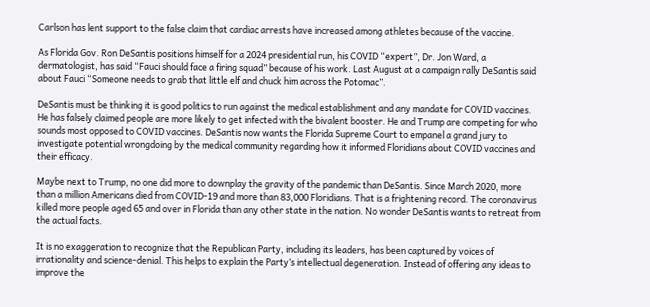Carlson has lent support to the false claim that cardiac arrests have increased among athletes because of the vaccine.

As Florida Gov. Ron DeSantis positions himself for a 2024 presidential run, his COVID “expert”, Dr. Jon Ward, a dermatologist, has said “Fauci should face a firing squad” because of his work. Last August at a campaign rally DeSantis said about Fauci “Someone needs to grab that little elf and chuck him across the Potomac”.

DeSantis must be thinking it is good politics to run against the medical establishment and any mandate for COVID vaccines. He has falsely claimed people are more likely to get infected with the bivalent booster. He and Trump are competing for who sounds most opposed to COVID vaccines. DeSantis now wants the Florida Supreme Court to empanel a grand jury to investigate potential wrongdoing by the medical community regarding how it informed Floridians about COVID vaccines and their efficacy.

Maybe next to Trump, no one did more to downplay the gravity of the pandemic than DeSantis. Since March 2020, more than a million Americans died from COVID-19 and more than 83,000 Floridians. That is a frightening record. The coronavirus killed more people aged 65 and over in Florida than any other state in the nation. No wonder DeSantis wants to retreat from the actual facts.

It is no exaggeration to recognize that the Republican Party, including its leaders, has been captured by voices of irrationality and science-denial. This helps to explain the Party’s intellectual degeneration. Instead of offering any ideas to improve the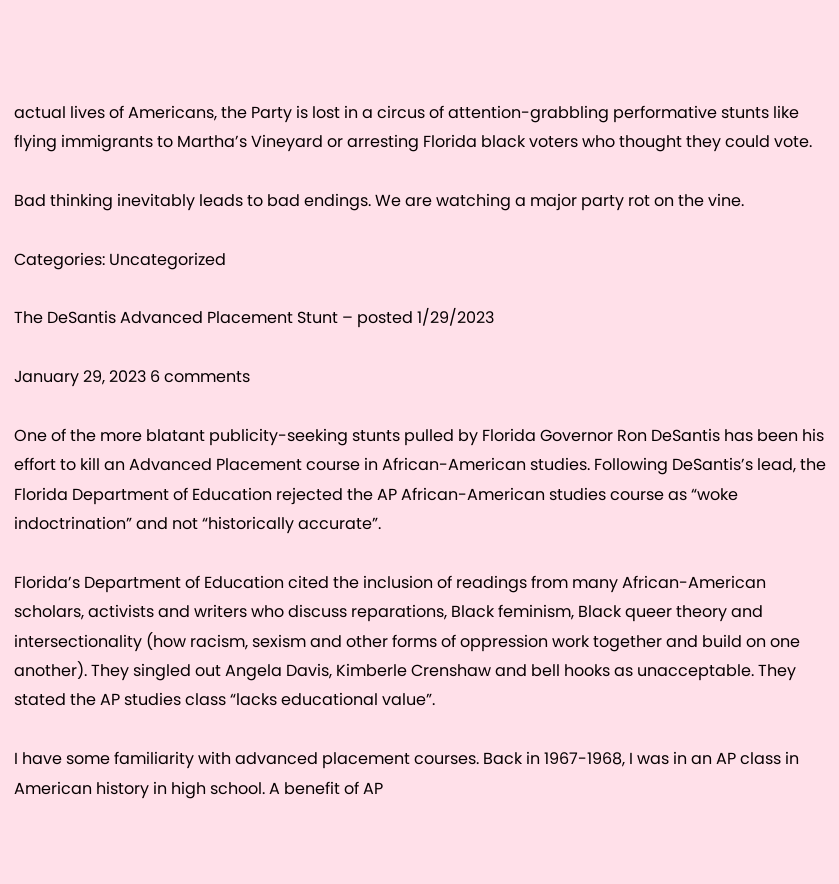actual lives of Americans, the Party is lost in a circus of attention-grabbling performative stunts like flying immigrants to Martha’s Vineyard or arresting Florida black voters who thought they could vote.

Bad thinking inevitably leads to bad endings. We are watching a major party rot on the vine.

Categories: Uncategorized

The DeSantis Advanced Placement Stunt – posted 1/29/2023

January 29, 2023 6 comments

One of the more blatant publicity-seeking stunts pulled by Florida Governor Ron DeSantis has been his effort to kill an Advanced Placement course in African-American studies. Following DeSantis’s lead, the Florida Department of Education rejected the AP African-American studies course as “woke indoctrination” and not “historically accurate”.

Florida’s Department of Education cited the inclusion of readings from many African-American scholars, activists and writers who discuss reparations, Black feminism, Black queer theory and intersectionality (how racism, sexism and other forms of oppression work together and build on one another). They singled out Angela Davis, Kimberle Crenshaw and bell hooks as unacceptable. They stated the AP studies class “lacks educational value”.

I have some familiarity with advanced placement courses. Back in 1967-1968, I was in an AP class in American history in high school. A benefit of AP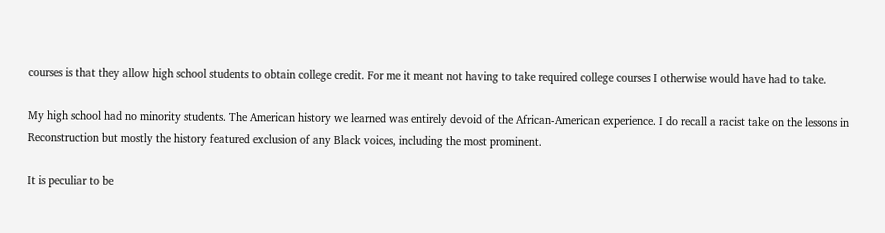courses is that they allow high school students to obtain college credit. For me it meant not having to take required college courses I otherwise would have had to take.

My high school had no minority students. The American history we learned was entirely devoid of the African-American experience. I do recall a racist take on the lessons in Reconstruction but mostly the history featured exclusion of any Black voices, including the most prominent.

It is peculiar to be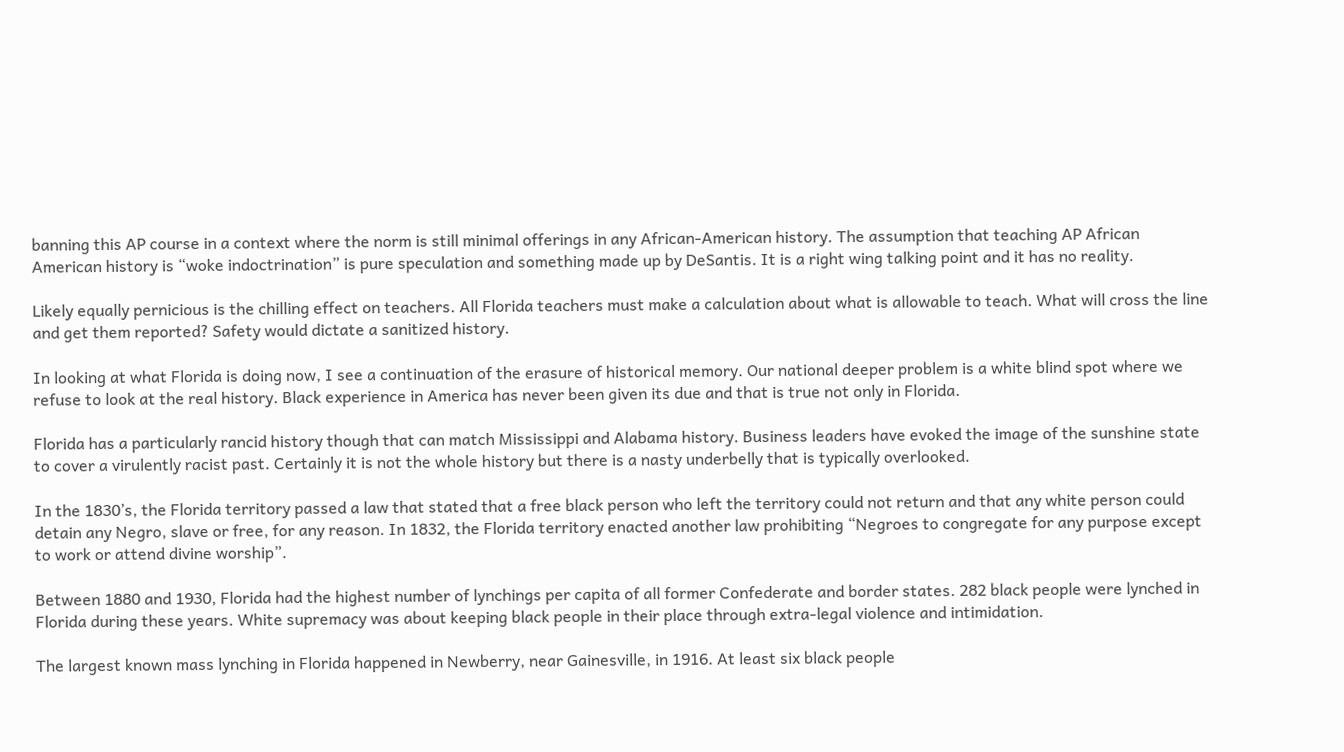banning this AP course in a context where the norm is still minimal offerings in any African-American history. The assumption that teaching AP African American history is “woke indoctrination” is pure speculation and something made up by DeSantis. It is a right wing talking point and it has no reality.

Likely equally pernicious is the chilling effect on teachers. All Florida teachers must make a calculation about what is allowable to teach. What will cross the line and get them reported? Safety would dictate a sanitized history.

In looking at what Florida is doing now, I see a continuation of the erasure of historical memory. Our national deeper problem is a white blind spot where we refuse to look at the real history. Black experience in America has never been given its due and that is true not only in Florida.

Florida has a particularly rancid history though that can match Mississippi and Alabama history. Business leaders have evoked the image of the sunshine state to cover a virulently racist past. Certainly it is not the whole history but there is a nasty underbelly that is typically overlooked.

In the 1830’s, the Florida territory passed a law that stated that a free black person who left the territory could not return and that any white person could detain any Negro, slave or free, for any reason. In 1832, the Florida territory enacted another law prohibiting “Negroes to congregate for any purpose except to work or attend divine worship”.

Between 1880 and 1930, Florida had the highest number of lynchings per capita of all former Confederate and border states. 282 black people were lynched in Florida during these years. White supremacy was about keeping black people in their place through extra-legal violence and intimidation.

The largest known mass lynching in Florida happened in Newberry, near Gainesville, in 1916. At least six black people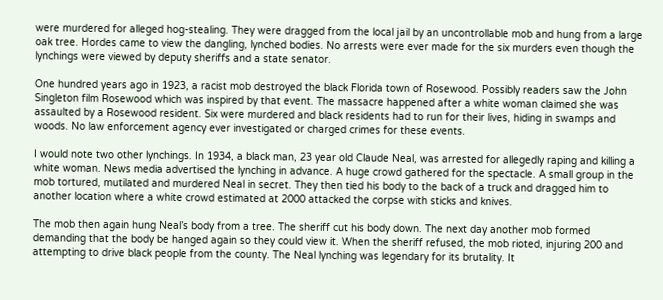were murdered for alleged hog-stealing. They were dragged from the local jail by an uncontrollable mob and hung from a large oak tree. Hordes came to view the dangling, lynched bodies. No arrests were ever made for the six murders even though the lynchings were viewed by deputy sheriffs and a state senator.

One hundred years ago in 1923, a racist mob destroyed the black Florida town of Rosewood. Possibly readers saw the John Singleton film Rosewood which was inspired by that event. The massacre happened after a white woman claimed she was assaulted by a Rosewood resident. Six were murdered and black residents had to run for their lives, hiding in swamps and woods. No law enforcement agency ever investigated or charged crimes for these events.

I would note two other lynchings. In 1934, a black man, 23 year old Claude Neal, was arrested for allegedly raping and killing a white woman. News media advertised the lynching in advance. A huge crowd gathered for the spectacle. A small group in the mob tortured, mutilated and murdered Neal in secret. They then tied his body to the back of a truck and dragged him to another location where a white crowd estimated at 2000 attacked the corpse with sticks and knives.

The mob then again hung Neal’s body from a tree. The sheriff cut his body down. The next day another mob formed demanding that the body be hanged again so they could view it. When the sheriff refused, the mob rioted, injuring 200 and attempting to drive black people from the county. The Neal lynching was legendary for its brutality. It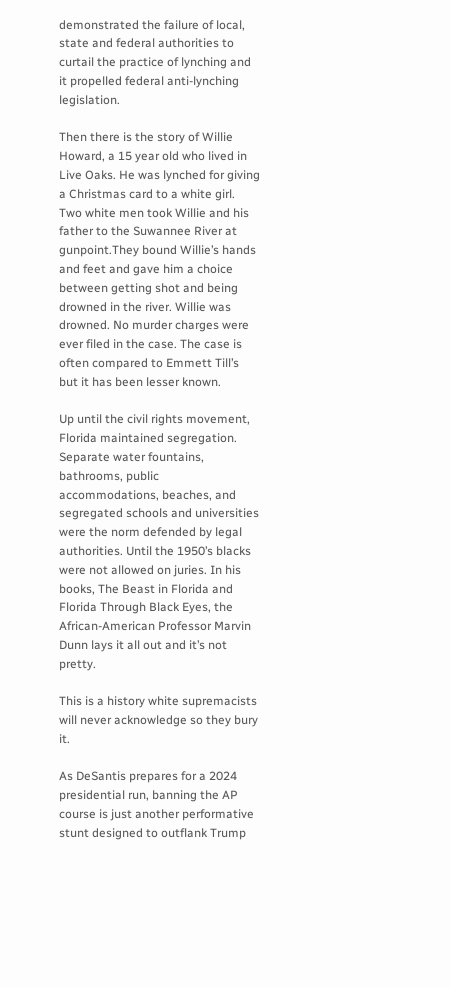demonstrated the failure of local, state and federal authorities to curtail the practice of lynching and it propelled federal anti-lynching legislation.

Then there is the story of Willie Howard, a 15 year old who lived in Live Oaks. He was lynched for giving a Christmas card to a white girl. Two white men took Willie and his father to the Suwannee River at gunpoint.They bound Willie’s hands and feet and gave him a choice between getting shot and being drowned in the river. Willie was drowned. No murder charges were ever filed in the case. The case is often compared to Emmett Till’s but it has been lesser known.

Up until the civil rights movement, Florida maintained segregation. Separate water fountains, bathrooms, public accommodations, beaches, and segregated schools and universities were the norm defended by legal authorities. Until the 1950’s blacks were not allowed on juries. In his books, The Beast in Florida and Florida Through Black Eyes, the African-American Professor Marvin Dunn lays it all out and it’s not pretty.

This is a history white supremacists will never acknowledge so they bury it.

As DeSantis prepares for a 2024 presidential run, banning the AP course is just another performative stunt designed to outflank Trump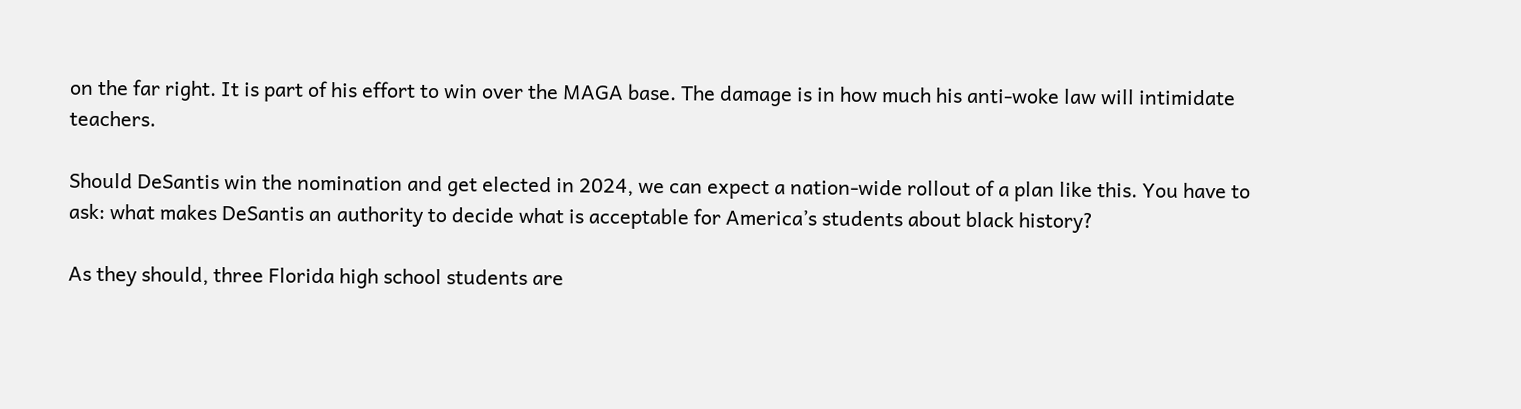on the far right. It is part of his effort to win over the MAGA base. The damage is in how much his anti-woke law will intimidate teachers.

Should DeSantis win the nomination and get elected in 2024, we can expect a nation-wide rollout of a plan like this. You have to ask: what makes DeSantis an authority to decide what is acceptable for America’s students about black history?

As they should, three Florida high school students are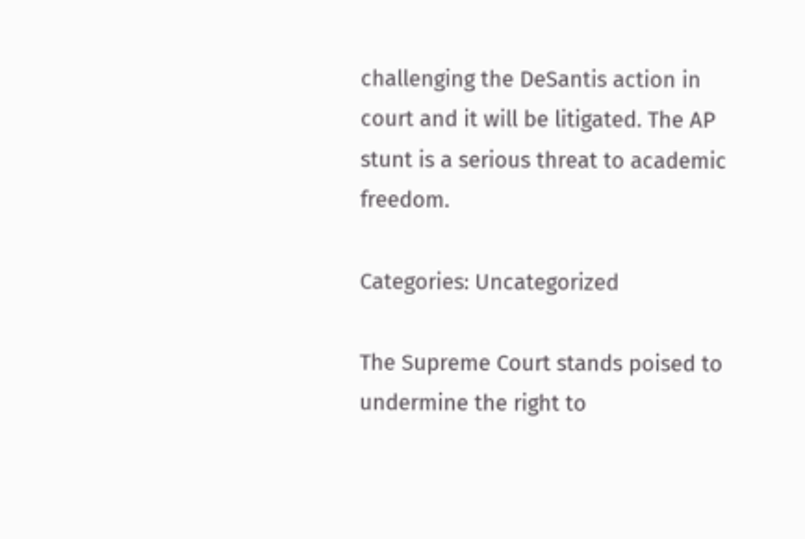challenging the DeSantis action in court and it will be litigated. The AP stunt is a serious threat to academic freedom.

Categories: Uncategorized

The Supreme Court stands poised to undermine the right to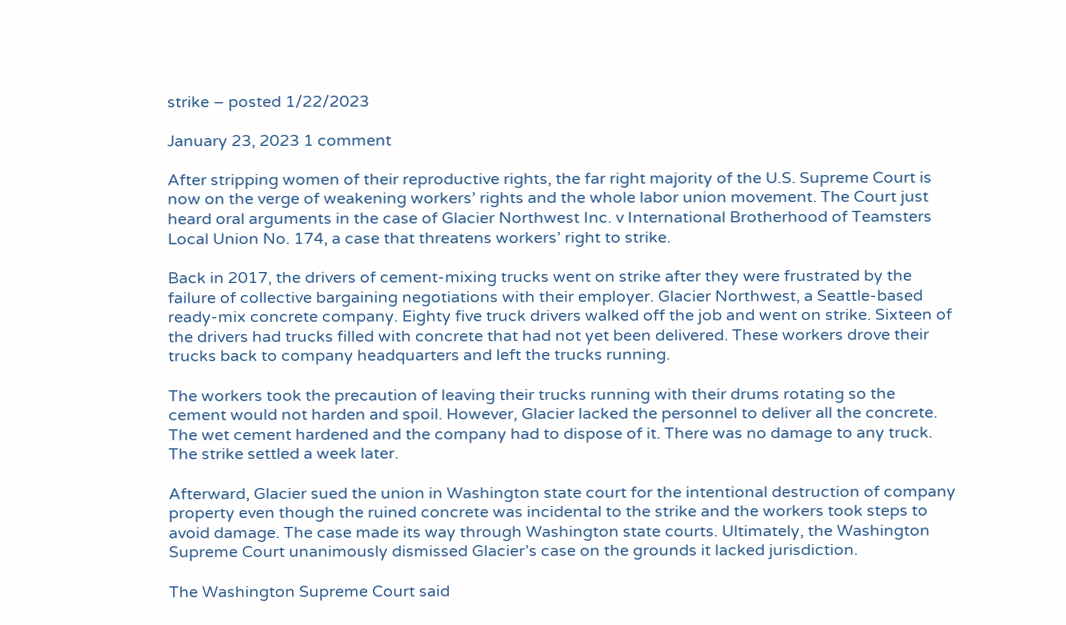strike – posted 1/22/2023

January 23, 2023 1 comment

After stripping women of their reproductive rights, the far right majority of the U.S. Supreme Court is now on the verge of weakening workers’ rights and the whole labor union movement. The Court just heard oral arguments in the case of Glacier Northwest Inc. v International Brotherhood of Teamsters Local Union No. 174, a case that threatens workers’ right to strike.

Back in 2017, the drivers of cement-mixing trucks went on strike after they were frustrated by the failure of collective bargaining negotiations with their employer. Glacier Northwest, a Seattle-based ready-mix concrete company. Eighty five truck drivers walked off the job and went on strike. Sixteen of the drivers had trucks filled with concrete that had not yet been delivered. These workers drove their trucks back to company headquarters and left the trucks running.

The workers took the precaution of leaving their trucks running with their drums rotating so the cement would not harden and spoil. However, Glacier lacked the personnel to deliver all the concrete. The wet cement hardened and the company had to dispose of it. There was no damage to any truck. The strike settled a week later.

Afterward, Glacier sued the union in Washington state court for the intentional destruction of company property even though the ruined concrete was incidental to the strike and the workers took steps to avoid damage. The case made its way through Washington state courts. Ultimately, the Washington Supreme Court unanimously dismissed Glacier’s case on the grounds it lacked jurisdiction.

The Washington Supreme Court said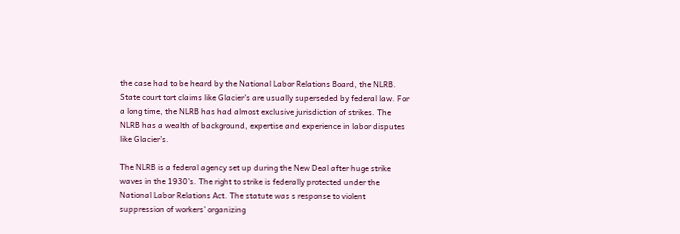the case had to be heard by the National Labor Relations Board, the NLRB. State court tort claims like Glacier’s are usually superseded by federal law. For a long time, the NLRB has had almost exclusive jurisdiction of strikes. The NLRB has a wealth of background, expertise and experience in labor disputes like Glacier’s.

The NLRB is a federal agency set up during the New Deal after huge strike waves in the 1930’s. The right to strike is federally protected under the National Labor Relations Act. The statute was s response to violent suppression of workers’ organizing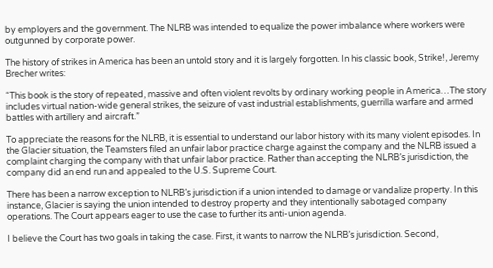by employers and the government. The NLRB was intended to equalize the power imbalance where workers were outgunned by corporate power.

The history of strikes in America has been an untold story and it is largely forgotten. In his classic book, Strike!, Jeremy Brecher writes:

“This book is the story of repeated, massive and often violent revolts by ordinary working people in America…The story includes virtual nation-wide general strikes, the seizure of vast industrial establishments, guerrilla warfare and armed battles with artillery and aircraft.”

To appreciate the reasons for the NLRB, it is essential to understand our labor history with its many violent episodes. In the Glacier situation, the Teamsters filed an unfair labor practice charge against the company and the NLRB issued a complaint charging the company with that unfair labor practice. Rather than accepting the NLRB’s jurisdiction, the company did an end run and appealed to the U.S. Supreme Court.

There has been a narrow exception to NLRB’s jurisdiction if a union intended to damage or vandalize property. In this instance, Glacier is saying the union intended to destroy property and they intentionally sabotaged company operations. The Court appears eager to use the case to further its anti-union agenda.

I believe the Court has two goals in taking the case. First, it wants to narrow the NLRB’s jurisdiction. Second,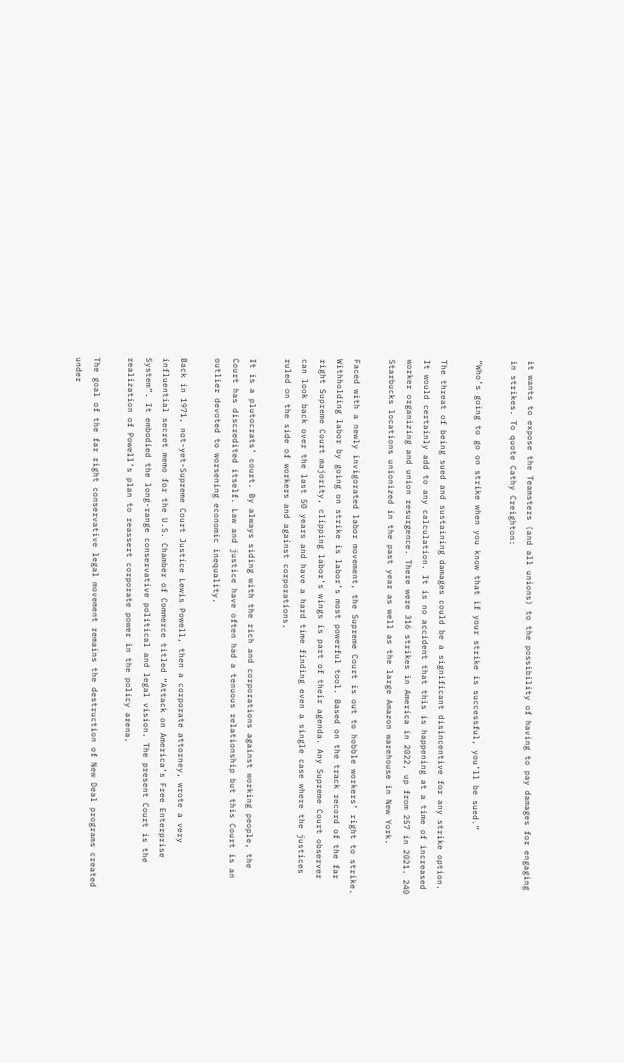it wants to expose the Teamsters (and all unions) to the possibility of having to pay damages for engaging in strikes. To quote Cathy Creighton:

“Who’s going to go on strike when you know that if your strike is successful, you’ll be sued.”

The threat of being sued and sustaining damages could be a significant disincentive for any strike option. It would certainly add to any calculation. It is no accident that this is happening at a time of increased worker organizing and union resurgence. There were 316 strikes in America in 2022, up from 257 in 2021. 240 Starbucks locations unionized in the past year as well as the large Amazon warehouse in New York.

Faced with a newly invigorated labor movement, the Supreme Court is out to hobble workers’ right to strike. Withholding labor by going on strike is labor’s most powerful tool. Based on the track record of the far right Supreme Court majority, clipping labor’s wings is part of their agenda. Any Supreme Court observer can look back over the last 50 years and have a hard time finding even a single case where the justices ruled on the side of workers and against corporations.

It is a plutocrats’ court. By always siding with the rich and corporations against working people, the Court has discredited itself. Law and justice have often had a tenuous relationship but this Court is an outlier devoted to worsening economic inequality.

Back in 1971, not-yet-Supreme Court Justice Lewis Powell, then a corporate attorney, wrote a very influential secret memo for the U.S. Chamber of Commerce titled “Attack on America’s Free Enterprise System”. It embodied the long-range conservative political and legal vision. The present Court is the realization of Powell’s plan to reassert corporate power in the policy arena.

The goal of the far right conservative legal movement remains the destruction of New Deal programs created under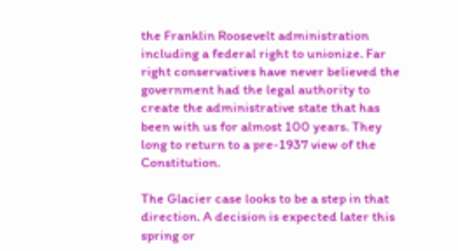the Franklin Roosevelt administration including a federal right to unionize. Far right conservatives have never believed the government had the legal authority to create the administrative state that has been with us for almost 100 years. They long to return to a pre-1937 view of the Constitution.

The Glacier case looks to be a step in that direction. A decision is expected later this spring or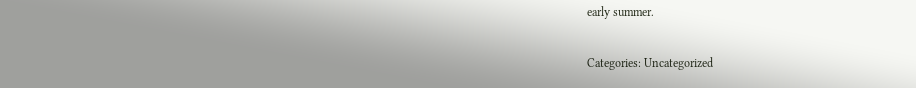early summer.

Categories: Uncategorized